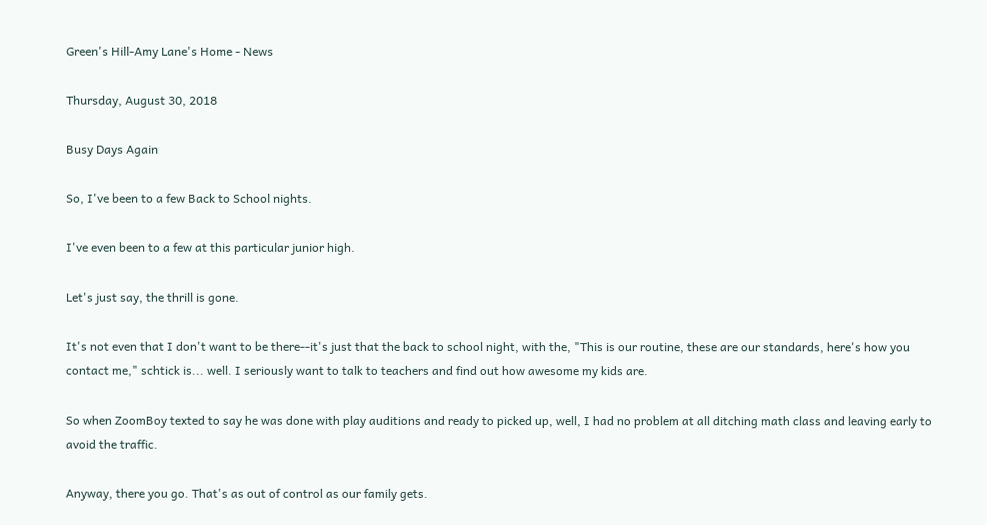Green's Hill-Amy Lane's Home - News

Thursday, August 30, 2018

Busy Days Again

So, I've been to a few Back to School nights.

I've even been to a few at this particular junior high.

Let's just say, the thrill is gone.

It's not even that I don't want to be there--it's just that the back to school night, with the, "This is our routine, these are our standards, here's how you contact me," schtick is... well. I seriously want to talk to teachers and find out how awesome my kids are.

So when ZoomBoy texted to say he was done with play auditions and ready to picked up, well, I had no problem at all ditching math class and leaving early to avoid the traffic.

Anyway, there you go. That's as out of control as our family gets.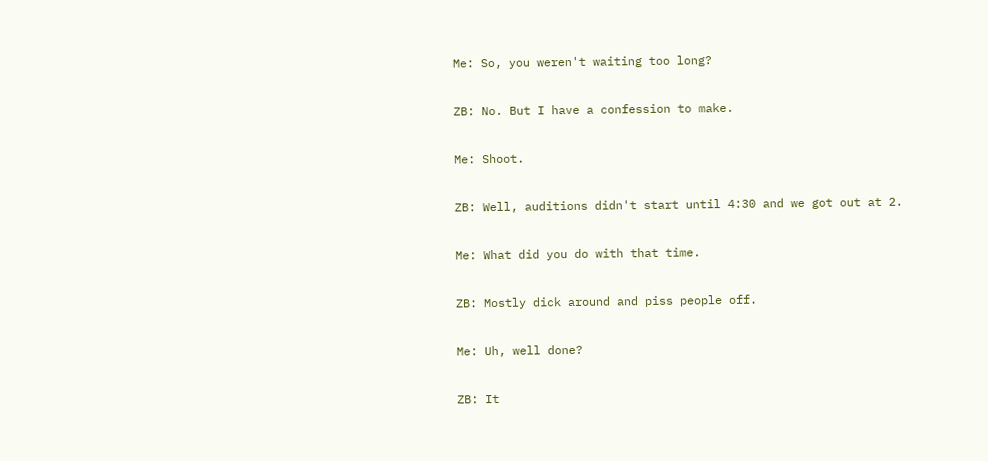Me: So, you weren't waiting too long?

ZB: No. But I have a confession to make.

Me: Shoot.

ZB: Well, auditions didn't start until 4:30 and we got out at 2.

Me: What did you do with that time.

ZB: Mostly dick around and piss people off.

Me: Uh, well done?

ZB: It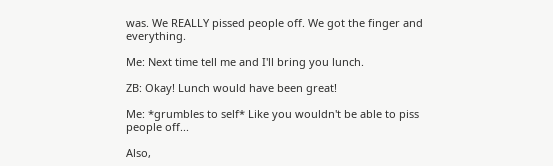was. We REALLY pissed people off. We got the finger and everything.

Me: Next time tell me and I'll bring you lunch.

ZB: Okay! Lunch would have been great!

Me: *grumbles to self* Like you wouldn't be able to piss people off...

Also,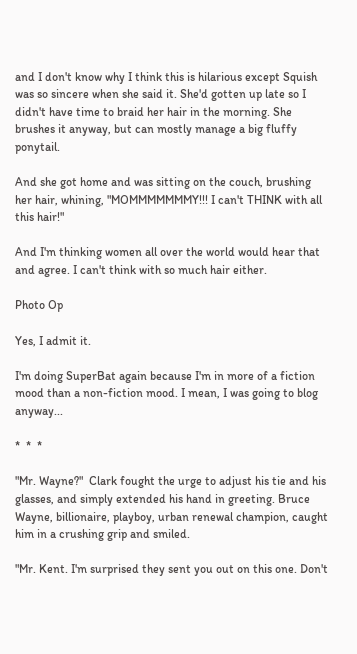and I don't know why I think this is hilarious except Squish was so sincere when she said it. She'd gotten up late so I didn't have time to braid her hair in the morning. She brushes it anyway, but can mostly manage a big fluffy ponytail.

And she got home and was sitting on the couch, brushing her hair, whining, "MOMMMMMMMY!!! I can't THINK with all this hair!"

And I'm thinking women all over the world would hear that and agree. I can't think with so much hair either.

Photo Op

Yes, I admit it.

I'm doing SuperBat again because I'm in more of a fiction mood than a non-fiction mood. I mean, I was going to blog anyway...

*  *  *

"Mr. Wayne?"  Clark fought the urge to adjust his tie and his glasses, and simply extended his hand in greeting. Bruce Wayne, billionaire, playboy, urban renewal champion, caught him in a crushing grip and smiled.

"Mr. Kent. I'm surprised they sent you out on this one. Don't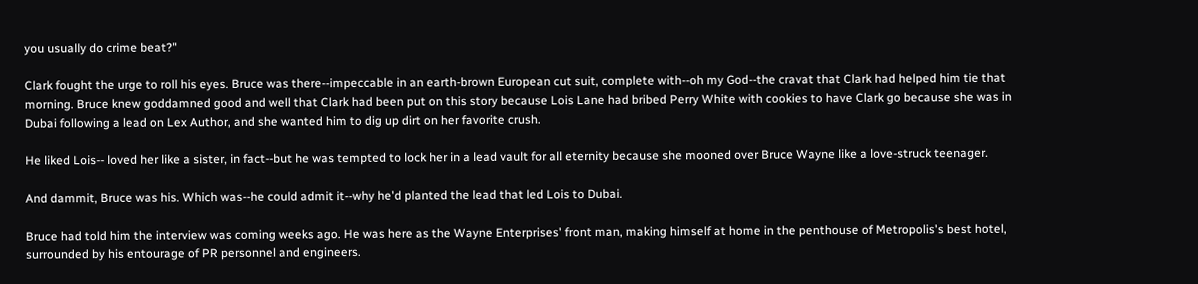you usually do crime beat?"

Clark fought the urge to roll his eyes. Bruce was there--impeccable in an earth-brown European cut suit, complete with--oh my God--the cravat that Clark had helped him tie that morning. Bruce knew goddamned good and well that Clark had been put on this story because Lois Lane had bribed Perry White with cookies to have Clark go because she was in Dubai following a lead on Lex Author, and she wanted him to dig up dirt on her favorite crush.

He liked Lois-- loved her like a sister, in fact--but he was tempted to lock her in a lead vault for all eternity because she mooned over Bruce Wayne like a love-struck teenager.

And dammit, Bruce was his. Which was--he could admit it--why he'd planted the lead that led Lois to Dubai.

Bruce had told him the interview was coming weeks ago. He was here as the Wayne Enterprises' front man, making himself at home in the penthouse of Metropolis's best hotel, surrounded by his entourage of PR personnel and engineers.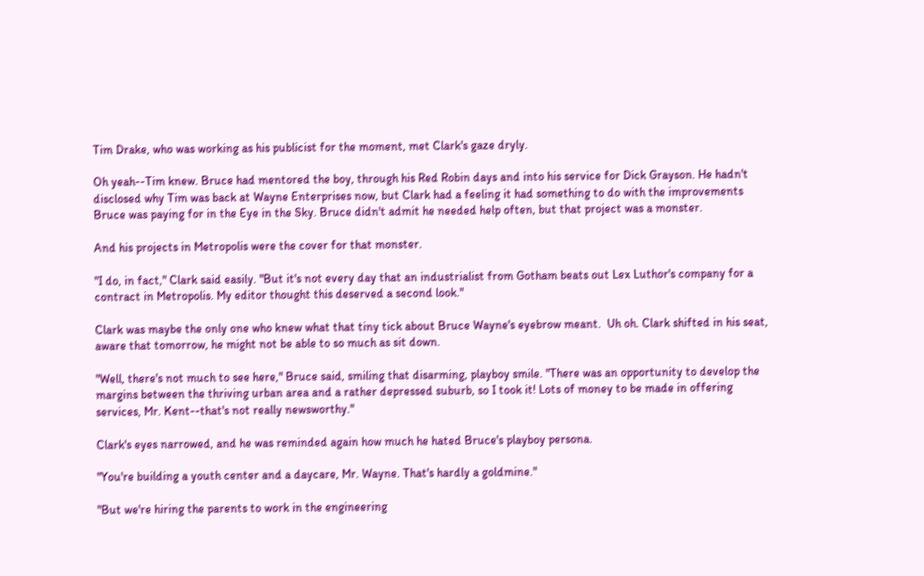Tim Drake, who was working as his publicist for the moment, met Clark's gaze dryly.

Oh yeah--Tim knew. Bruce had mentored the boy, through his Red Robin days and into his service for Dick Grayson. He hadn't disclosed why Tim was back at Wayne Enterprises now, but Clark had a feeling it had something to do with the improvements Bruce was paying for in the Eye in the Sky. Bruce didn't admit he needed help often, but that project was a monster.

And his projects in Metropolis were the cover for that monster.

"I do, in fact," Clark said easily. "But it's not every day that an industrialist from Gotham beats out Lex Luthor's company for a contract in Metropolis. My editor thought this deserved a second look."

Clark was maybe the only one who knew what that tiny tick about Bruce Wayne's eyebrow meant.  Uh oh. Clark shifted in his seat, aware that tomorrow, he might not be able to so much as sit down.

"Well, there's not much to see here," Bruce said, smiling that disarming, playboy smile. "There was an opportunity to develop the margins between the thriving urban area and a rather depressed suburb, so I took it! Lots of money to be made in offering services, Mr. Kent--that's not really newsworthy."

Clark's eyes narrowed, and he was reminded again how much he hated Bruce's playboy persona.

"You're building a youth center and a daycare, Mr. Wayne. That's hardly a goldmine."

"But we're hiring the parents to work in the engineering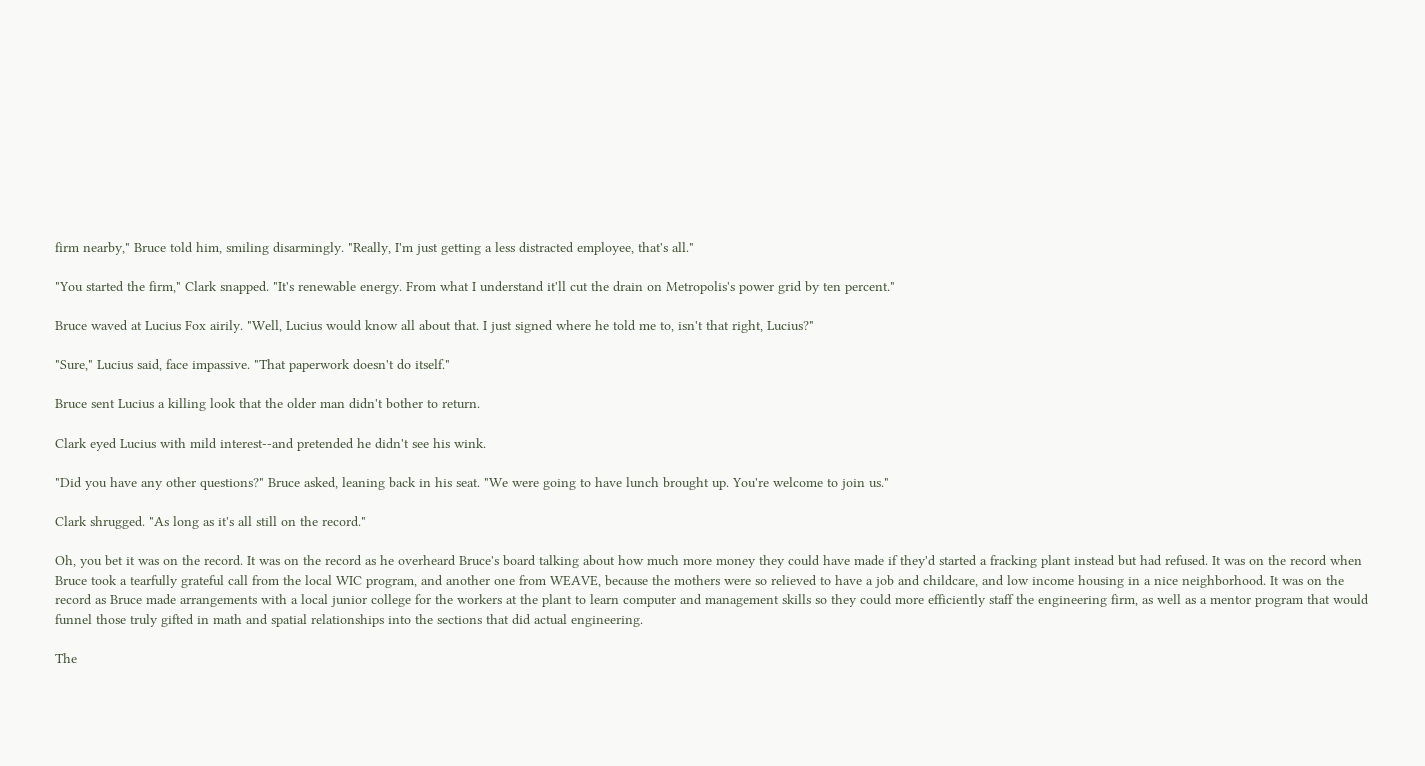firm nearby," Bruce told him, smiling disarmingly. "Really, I'm just getting a less distracted employee, that's all."

"You started the firm," Clark snapped. "It's renewable energy. From what I understand it'll cut the drain on Metropolis's power grid by ten percent."

Bruce waved at Lucius Fox airily. "Well, Lucius would know all about that. I just signed where he told me to, isn't that right, Lucius?"

"Sure," Lucius said, face impassive. "That paperwork doesn't do itself."

Bruce sent Lucius a killing look that the older man didn't bother to return.

Clark eyed Lucius with mild interest--and pretended he didn't see his wink.

"Did you have any other questions?" Bruce asked, leaning back in his seat. "We were going to have lunch brought up. You're welcome to join us."

Clark shrugged. "As long as it's all still on the record."

Oh, you bet it was on the record. It was on the record as he overheard Bruce's board talking about how much more money they could have made if they'd started a fracking plant instead but had refused. It was on the record when Bruce took a tearfully grateful call from the local WIC program, and another one from WEAVE, because the mothers were so relieved to have a job and childcare, and low income housing in a nice neighborhood. It was on the record as Bruce made arrangements with a local junior college for the workers at the plant to learn computer and management skills so they could more efficiently staff the engineering firm, as well as a mentor program that would funnel those truly gifted in math and spatial relationships into the sections that did actual engineering.

The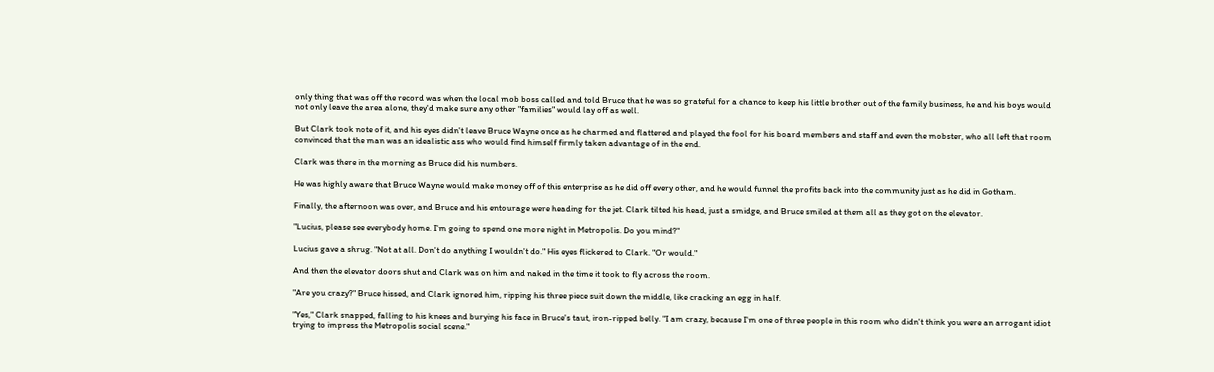only thing that was off the record was when the local mob boss called and told Bruce that he was so grateful for a chance to keep his little brother out of the family business, he and his boys would not only leave the area alone, they'd make sure any other "families" would lay off as well.

But Clark took note of it, and his eyes didn't leave Bruce Wayne once as he charmed and flattered and played the fool for his board members and staff and even the mobster, who all left that room convinced that the man was an idealistic ass who would find himself firmly taken advantage of in the end.

Clark was there in the morning as Bruce did his numbers.

He was highly aware that Bruce Wayne would make money off of this enterprise as he did off every other, and he would funnel the profits back into the community just as he did in Gotham.

Finally, the afternoon was over, and Bruce and his entourage were heading for the jet. Clark tilted his head, just a smidge, and Bruce smiled at them all as they got on the elevator.

"Lucius, please see everybody home. I'm going to spend one more night in Metropolis. Do you mind?"

Lucius gave a shrug. "Not at all. Don't do anything I wouldn't do." His eyes flickered to Clark. "Or would."

And then the elevator doors shut and Clark was on him and naked in the time it took to fly across the room.

"Are you crazy?" Bruce hissed, and Clark ignored him, ripping his three piece suit down the middle, like cracking an egg in half.

"Yes," Clark snapped, falling to his knees and burying his face in Bruce's taut, iron-ripped belly. "I am crazy, because I'm one of three people in this room who didn't think you were an arrogant idiot trying to impress the Metropolis social scene."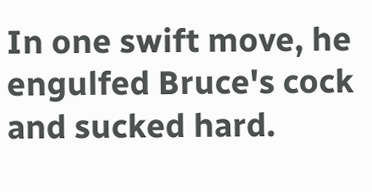In one swift move, he engulfed Bruce's cock and sucked hard.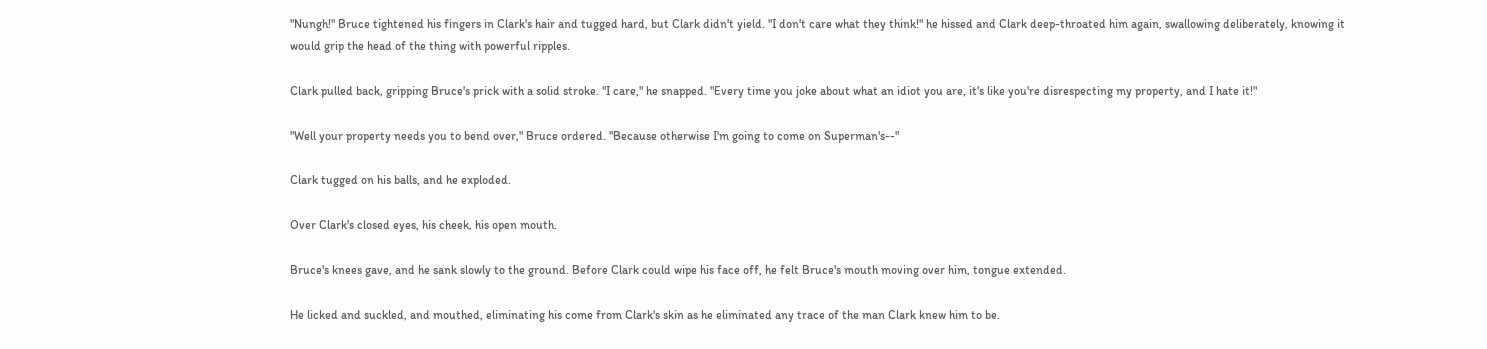"Nungh!" Bruce tightened his fingers in Clark's hair and tugged hard, but Clark didn't yield. "I don't care what they think!" he hissed and Clark deep-throated him again, swallowing deliberately, knowing it would grip the head of the thing with powerful ripples.

Clark pulled back, gripping Bruce's prick with a solid stroke. "I care," he snapped. "Every time you joke about what an idiot you are, it's like you're disrespecting my property, and I hate it!"

"Well your property needs you to bend over," Bruce ordered. "Because otherwise I'm going to come on Superman's--"

Clark tugged on his balls, and he exploded.

Over Clark's closed eyes, his cheek, his open mouth.

Bruce's knees gave, and he sank slowly to the ground. Before Clark could wipe his face off, he felt Bruce's mouth moving over him, tongue extended.

He licked and suckled, and mouthed, eliminating his come from Clark's skin as he eliminated any trace of the man Clark knew him to be.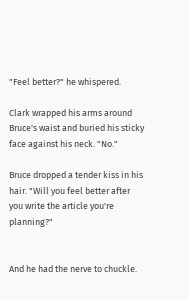"Feel better?" he whispered.

Clark wrapped his arms around Bruce's waist and buried his sticky face against his neck. "No."

Bruce dropped a tender kiss in his hair. "Will you feel better after you write the article you're planning?"


And he had the nerve to chuckle.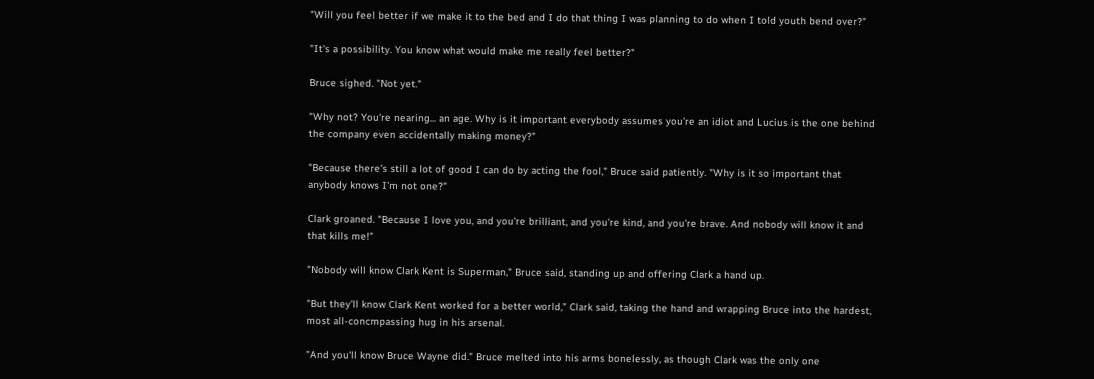"Will you feel better if we make it to the bed and I do that thing I was planning to do when I told youth bend over?"

"It's a possibility. You know what would make me really feel better?"

Bruce sighed. "Not yet."

"Why not? You're nearing... an age. Why is it important everybody assumes you're an idiot and Lucius is the one behind the company even accidentally making money?"

"Because there's still a lot of good I can do by acting the fool," Bruce said patiently. "Why is it so important that anybody knows I'm not one?"

Clark groaned. "Because I love you, and you're brilliant, and you're kind, and you're brave. And nobody will know it and that kills me!"

"Nobody will know Clark Kent is Superman," Bruce said, standing up and offering Clark a hand up.

"But they'll know Clark Kent worked for a better world," Clark said, taking the hand and wrapping Bruce into the hardest, most all-concmpassing hug in his arsenal.

"And you'll know Bruce Wayne did." Bruce melted into his arms bonelessly, as though Clark was the only one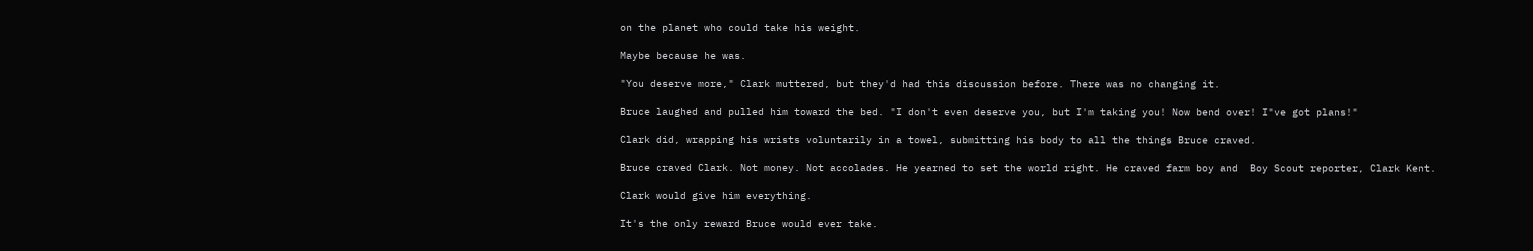on the planet who could take his weight.

Maybe because he was.

"You deserve more," Clark muttered, but they'd had this discussion before. There was no changing it.

Bruce laughed and pulled him toward the bed. "I don't even deserve you, but I'm taking you! Now bend over! I"ve got plans!"

Clark did, wrapping his wrists voluntarily in a towel, submitting his body to all the things Bruce craved.

Bruce craved Clark. Not money. Not accolades. He yearned to set the world right. He craved farm boy and  Boy Scout reporter, Clark Kent.

Clark would give him everything.

It's the only reward Bruce would ever take.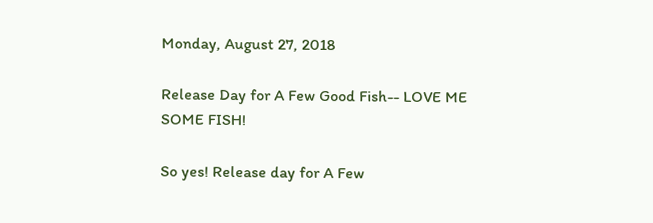Monday, August 27, 2018

Release Day for A Few Good Fish-- LOVE ME SOME FISH!

So yes! Release day for A Few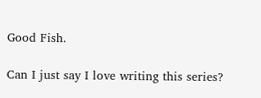Good Fish.

Can I just say I love writing this series?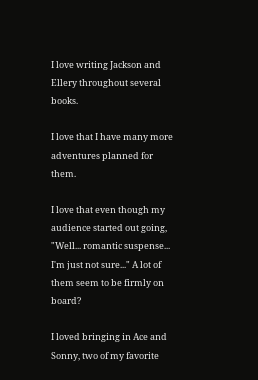I love writing Jackson and Ellery throughout several books.

I love that I have many more adventures planned for them.

I love that even though my audience started out going, "Well... romantic suspense... I'm just not sure..." A lot of them seem to be firmly on board?

I loved bringing in Ace and Sonny, two of my favorite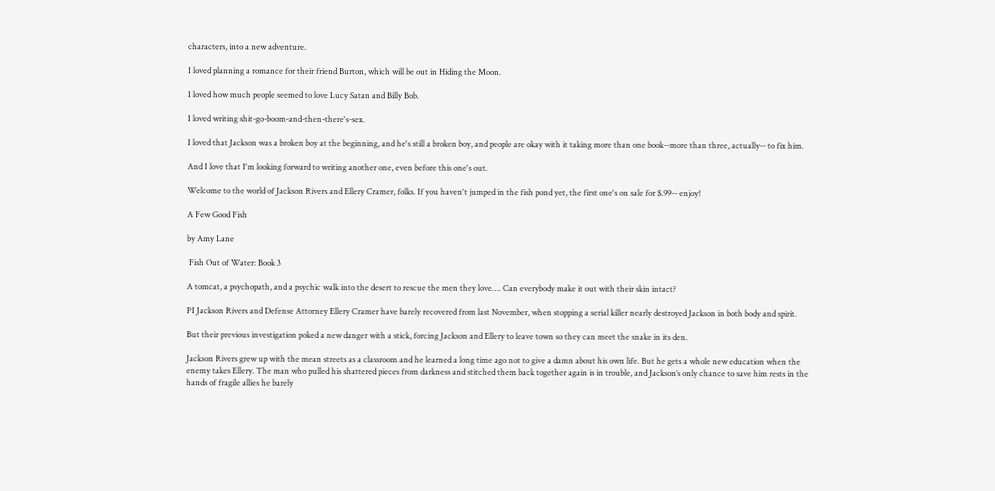characters, into a new adventure.

I loved planning a romance for their friend Burton, which will be out in Hiding the Moon.

I loved how much people seemed to love Lucy Satan and Billy Bob.

I loved writing shit-go-boom-and-then-there's-sex.

I loved that Jackson was a broken boy at the beginning, and he's still a broken boy, and people are okay with it taking more than one book--more than three, actually-- to fix him.

And I love that I'm looking forward to writing another one, even before this one's out.

Welcome to the world of Jackson Rivers and Ellery Cramer, folks. If you haven't jumped in the fish pond yet, the first one's on sale for $.99-- enjoy!

A Few Good Fish

by Amy Lane

 Fish Out of Water: Book 3

A tomcat, a psychopath, and a psychic walk into the desert to rescue the men they love…. Can everybody make it out with their skin intact?

PI Jackson Rivers and Defense Attorney Ellery Cramer have barely recovered from last November, when stopping a serial killer nearly destroyed Jackson in both body and spirit.

But their previous investigation poked a new danger with a stick, forcing Jackson and Ellery to leave town so they can meet the snake in its den.

Jackson Rivers grew up with the mean streets as a classroom and he learned a long time ago not to give a damn about his own life. But he gets a whole new education when the enemy takes Ellery. The man who pulled his shattered pieces from darkness and stitched them back together again is in trouble, and Jackson’s only chance to save him rests in the hands of fragile allies he barely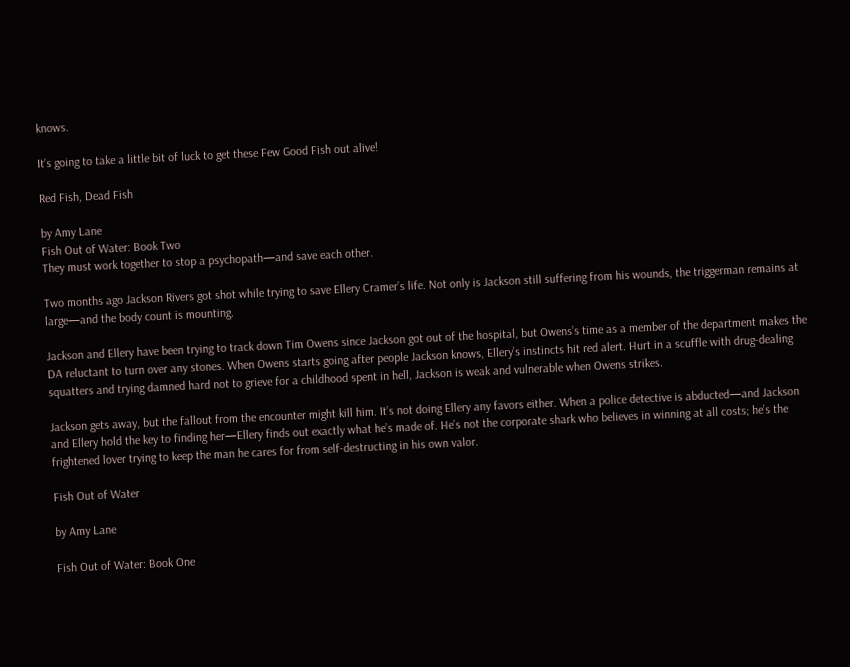knows.

It’s going to take a little bit of luck to get these Few Good Fish out alive!

Red Fish, Dead Fish

by Amy Lane
Fish Out of Water: Book Two
They must work together to stop a psychopath—and save each other.

Two months ago Jackson Rivers got shot while trying to save Ellery Cramer’s life. Not only is Jackson still suffering from his wounds, the triggerman remains at large—and the body count is mounting.

Jackson and Ellery have been trying to track down Tim Owens since Jackson got out of the hospital, but Owens’s time as a member of the department makes the DA reluctant to turn over any stones. When Owens starts going after people Jackson knows, Ellery’s instincts hit red alert. Hurt in a scuffle with drug-dealing squatters and trying damned hard not to grieve for a childhood spent in hell, Jackson is weak and vulnerable when Owens strikes.

Jackson gets away, but the fallout from the encounter might kill him. It’s not doing Ellery any favors either. When a police detective is abducted—and Jackson and Ellery hold the key to finding her—Ellery finds out exactly what he’s made of. He’s not the corporate shark who believes in winning at all costs; he’s the frightened lover trying to keep the man he cares for from self-destructing in his own valor.

Fish Out of Water

by Amy Lane

Fish Out of Water: Book One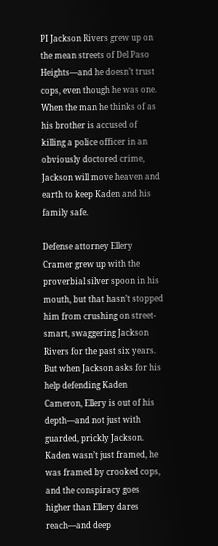PI Jackson Rivers grew up on the mean streets of Del Paso Heights—and he doesn’t trust cops, even though he was one. When the man he thinks of as his brother is accused of killing a police officer in an obviously doctored crime, Jackson will move heaven and earth to keep Kaden and his family safe.

Defense attorney Ellery Cramer grew up with the proverbial silver spoon in his mouth, but that hasn’t stopped him from crushing on street-smart, swaggering Jackson Rivers for the past six years. But when Jackson asks for his help defending Kaden Cameron, Ellery is out of his depth—and not just with guarded, prickly Jackson. Kaden wasn’t just framed, he was framed by crooked cops, and the conspiracy goes higher than Ellery dares reach—and deep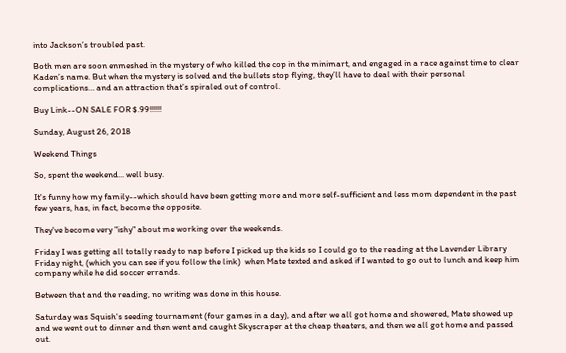into Jackson’s troubled past.

Both men are soon enmeshed in the mystery of who killed the cop in the minimart, and engaged in a race against time to clear Kaden’s name. But when the mystery is solved and the bullets stop flying, they’ll have to deal with their personal complications… and an attraction that’s spiraled out of control.

Buy Link--ON SALE FOR $.99!!!!!!

Sunday, August 26, 2018

Weekend Things

So, spent the weekend... well busy.

It's funny how my family--which should have been getting more and more self-sufficient and less mom dependent in the past few years, has, in fact, become the opposite.

They've become very "ishy" about me working over the weekends.

Friday I was getting all totally ready to nap before I picked up the kids so I could go to the reading at the Lavender Library Friday night, (which you can see if you follow the link)  when Mate texted and asked if I wanted to go out to lunch and keep him company while he did soccer errands.

Between that and the reading, no writing was done in this house.

Saturday was Squish's seeding tournament (four games in a day), and after we all got home and showered, Mate showed up and we went out to dinner and then went and caught Skyscraper at the cheap theaters, and then we all got home and passed out.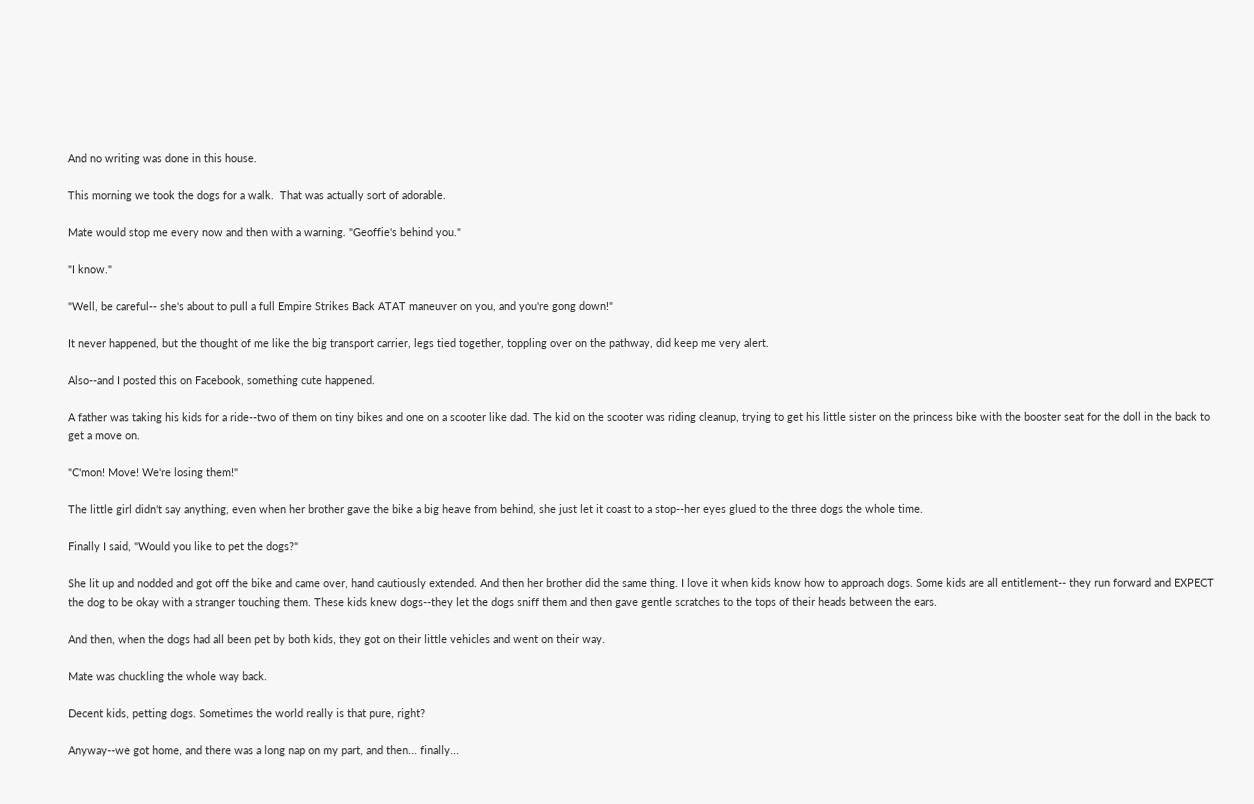And no writing was done in this house.

This morning we took the dogs for a walk.  That was actually sort of adorable.

Mate would stop me every now and then with a warning. "Geoffie's behind you."

"I know."

"Well, be careful-- she's about to pull a full Empire Strikes Back ATAT maneuver on you, and you're gong down!"

It never happened, but the thought of me like the big transport carrier, legs tied together, toppling over on the pathway, did keep me very alert.

Also--and I posted this on Facebook, something cute happened.

A father was taking his kids for a ride--two of them on tiny bikes and one on a scooter like dad. The kid on the scooter was riding cleanup, trying to get his little sister on the princess bike with the booster seat for the doll in the back to get a move on.

"C'mon! Move! We're losing them!"

The little girl didn't say anything, even when her brother gave the bike a big heave from behind, she just let it coast to a stop--her eyes glued to the three dogs the whole time.

Finally I said, "Would you like to pet the dogs?"

She lit up and nodded and got off the bike and came over, hand cautiously extended. And then her brother did the same thing. I love it when kids know how to approach dogs. Some kids are all entitlement-- they run forward and EXPECT the dog to be okay with a stranger touching them. These kids knew dogs--they let the dogs sniff them and then gave gentle scratches to the tops of their heads between the ears.

And then, when the dogs had all been pet by both kids, they got on their little vehicles and went on their way.

Mate was chuckling the whole way back.

Decent kids, petting dogs. Sometimes the world really is that pure, right?

Anyway--we got home, and there was a long nap on my part, and then... finally...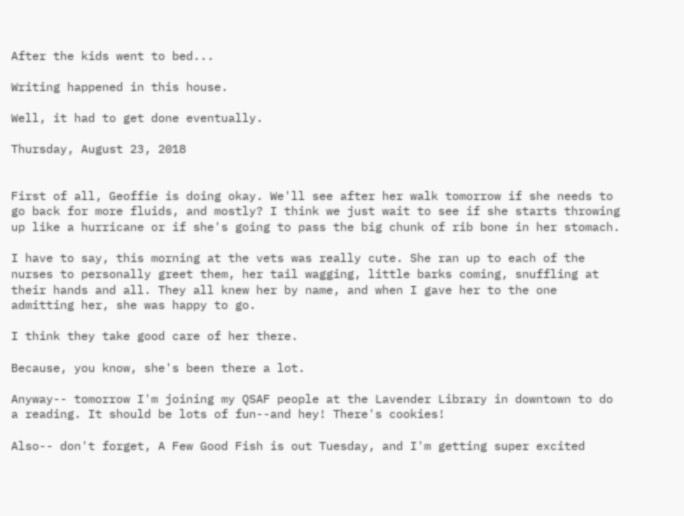After the kids went to bed...

Writing happened in this house.

Well, it had to get done eventually.

Thursday, August 23, 2018


First of all, Geoffie is doing okay. We'll see after her walk tomorrow if she needs to go back for more fluids, and mostly? I think we just wait to see if she starts throwing up like a hurricane or if she's going to pass the big chunk of rib bone in her stomach.

I have to say, this morning at the vets was really cute. She ran up to each of the nurses to personally greet them, her tail wagging, little barks coming, snuffling at their hands and all. They all knew her by name, and when I gave her to the one admitting her, she was happy to go.

I think they take good care of her there.

Because, you know, she's been there a lot.

Anyway-- tomorrow I'm joining my QSAF people at the Lavender Library in downtown to do a reading. It should be lots of fun--and hey! There's cookies!

Also-- don't forget, A Few Good Fish is out Tuesday, and I'm getting super excited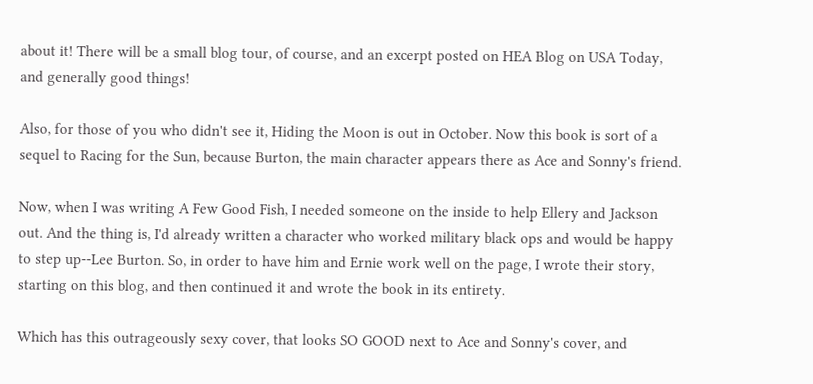about it! There will be a small blog tour, of course, and an excerpt posted on HEA Blog on USA Today, and generally good things!

Also, for those of you who didn't see it, Hiding the Moon is out in October. Now this book is sort of a sequel to Racing for the Sun, because Burton, the main character appears there as Ace and Sonny's friend.

Now, when I was writing A Few Good Fish, I needed someone on the inside to help Ellery and Jackson out. And the thing is, I'd already written a character who worked military black ops and would be happy to step up--Lee Burton. So, in order to have him and Ernie work well on the page, I wrote their story, starting on this blog, and then continued it and wrote the book in its entirety.

Which has this outrageously sexy cover, that looks SO GOOD next to Ace and Sonny's cover, and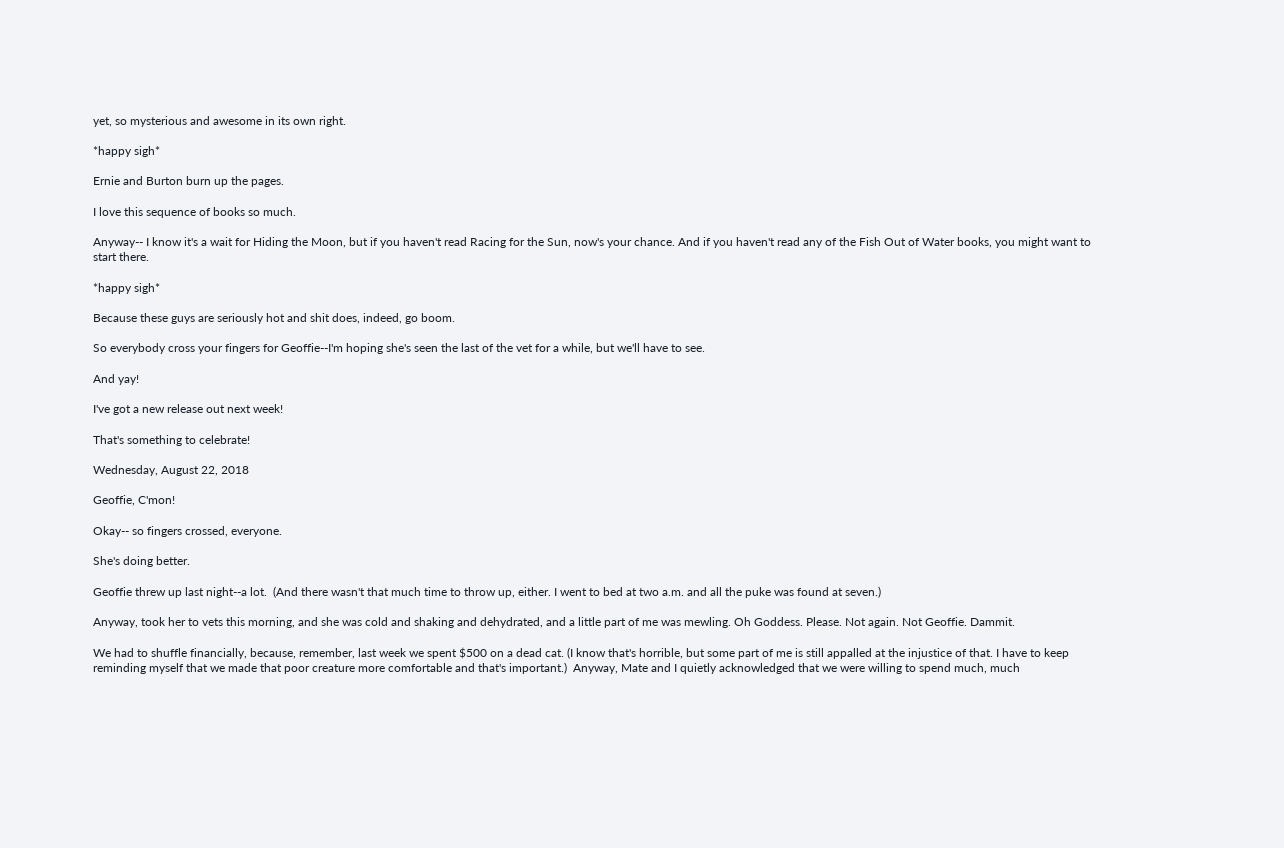yet, so mysterious and awesome in its own right.

*happy sigh*

Ernie and Burton burn up the pages.

I love this sequence of books so much.

Anyway-- I know it's a wait for Hiding the Moon, but if you haven't read Racing for the Sun, now's your chance. And if you haven't read any of the Fish Out of Water books, you might want to start there.

*happy sigh*

Because these guys are seriously hot and shit does, indeed, go boom.

So everybody cross your fingers for Geoffie--I'm hoping she's seen the last of the vet for a while, but we'll have to see.

And yay!

I've got a new release out next week!

That's something to celebrate!

Wednesday, August 22, 2018

Geoffie, C'mon!

Okay-- so fingers crossed, everyone.

She's doing better.

Geoffie threw up last night--a lot.  (And there wasn't that much time to throw up, either. I went to bed at two a.m. and all the puke was found at seven.)

Anyway, took her to vets this morning, and she was cold and shaking and dehydrated, and a little part of me was mewling. Oh Goddess. Please. Not again. Not Geoffie. Dammit.

We had to shuffle financially, because, remember, last week we spent $500 on a dead cat. (I know that's horrible, but some part of me is still appalled at the injustice of that. I have to keep reminding myself that we made that poor creature more comfortable and that's important.)  Anyway, Mate and I quietly acknowledged that we were willing to spend much, much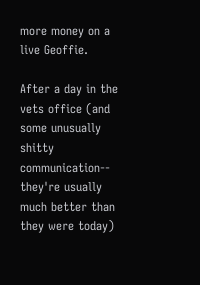more money on a live Geoffie.

After a day in the vets office (and some unusually shitty communication-- they're usually much better than they were today)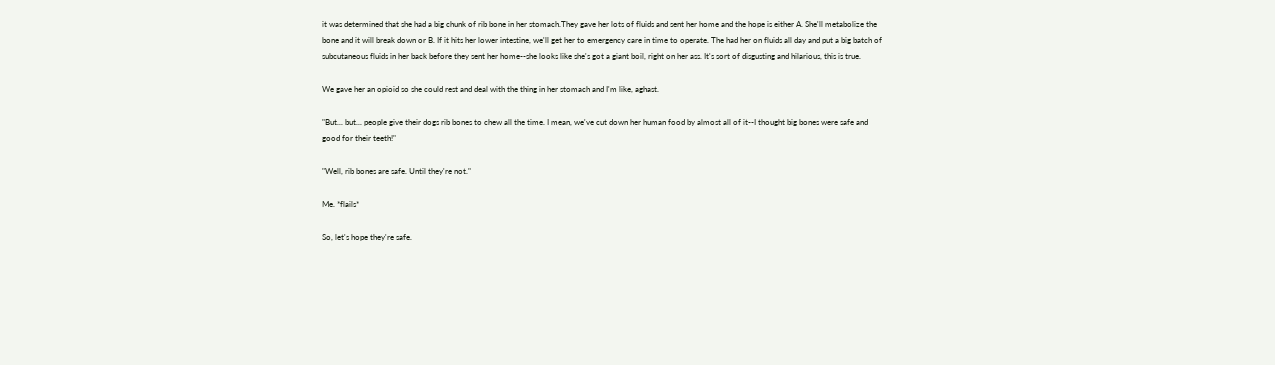it was determined that she had a big chunk of rib bone in her stomach.They gave her lots of fluids and sent her home and the hope is either A. She'll metabolize the bone and it will break down or B. If it hits her lower intestine, we'll get her to emergency care in time to operate. The had her on fluids all day and put a big batch of subcutaneous fluids in her back before they sent her home--she looks like she's got a giant boil, right on her ass. It's sort of disgusting and hilarious, this is true.

We gave her an opioid so she could rest and deal with the thing in her stomach and I'm like, aghast.

"But... but... people give their dogs rib bones to chew all the time. I mean, we've cut down her human food by almost all of it--I thought big bones were safe and good for their teeth!"

"Well, rib bones are safe. Until they're not."

Me. *flails*

So, let's hope they're safe.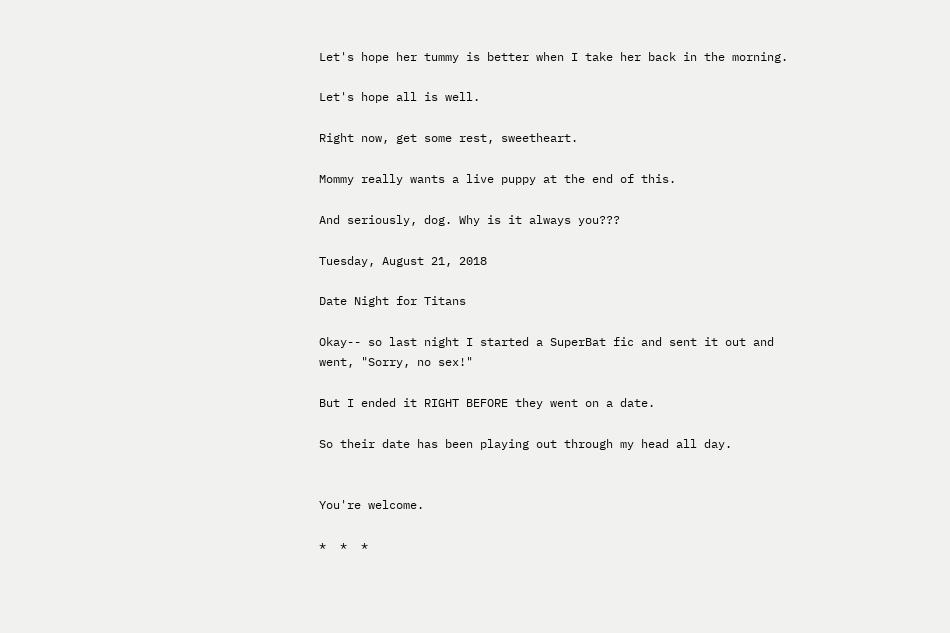Let's hope her tummy is better when I take her back in the morning.

Let's hope all is well.

Right now, get some rest, sweetheart.

Mommy really wants a live puppy at the end of this.

And seriously, dog. Why is it always you???

Tuesday, August 21, 2018

Date Night for Titans

Okay-- so last night I started a SuperBat fic and sent it out and went, "Sorry, no sex!"

But I ended it RIGHT BEFORE they went on a date.

So their date has been playing out through my head all day.


You're welcome.

*  *  *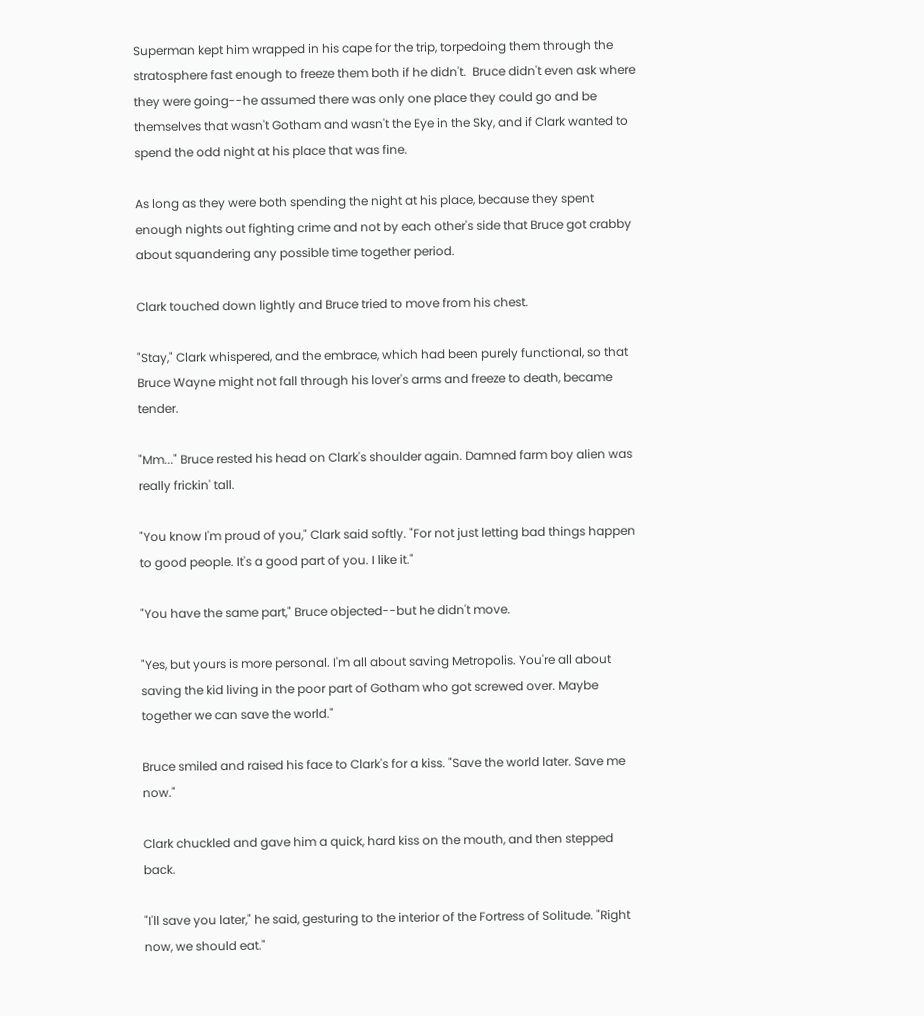Superman kept him wrapped in his cape for the trip, torpedoing them through the stratosphere fast enough to freeze them both if he didn't.  Bruce didn't even ask where they were going--he assumed there was only one place they could go and be themselves that wasn't Gotham and wasn't the Eye in the Sky, and if Clark wanted to spend the odd night at his place that was fine.

As long as they were both spending the night at his place, because they spent enough nights out fighting crime and not by each other's side that Bruce got crabby about squandering any possible time together period.

Clark touched down lightly and Bruce tried to move from his chest.

"Stay," Clark whispered, and the embrace, which had been purely functional, so that Bruce Wayne might not fall through his lover's arms and freeze to death, became tender.

"Mm..." Bruce rested his head on Clark's shoulder again. Damned farm boy alien was really frickin' tall.

"You know I'm proud of you," Clark said softly. "For not just letting bad things happen to good people. It's a good part of you. I like it."

"You have the same part," Bruce objected--but he didn't move.

"Yes, but yours is more personal. I'm all about saving Metropolis. You're all about saving the kid living in the poor part of Gotham who got screwed over. Maybe together we can save the world."

Bruce smiled and raised his face to Clark's for a kiss. "Save the world later. Save me now."

Clark chuckled and gave him a quick, hard kiss on the mouth, and then stepped back.

"I'll save you later," he said, gesturing to the interior of the Fortress of Solitude. "Right now, we should eat."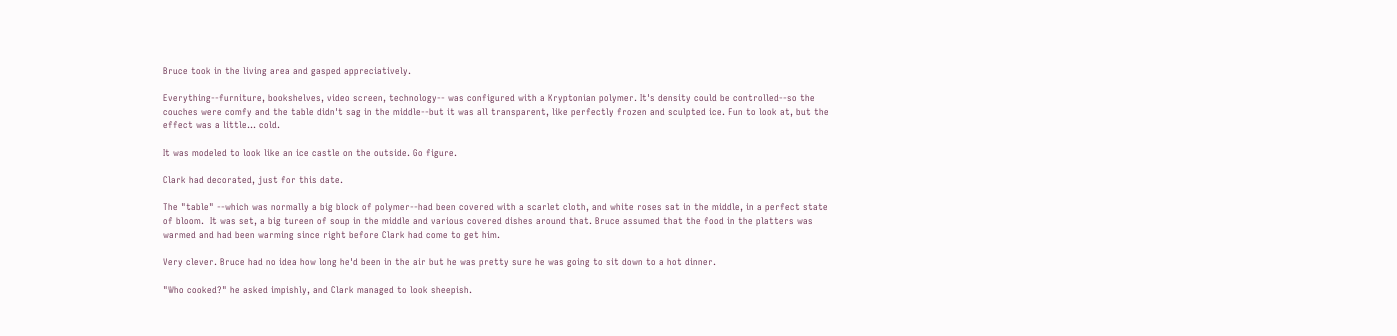Bruce took in the living area and gasped appreciatively.

Everything--furniture, bookshelves, video screen, technology-- was configured with a Kryptonian polymer. It's density could be controlled--so the couches were comfy and the table didn't sag in the middle--but it was all transparent, like perfectly frozen and sculpted ice. Fun to look at, but the effect was a little... cold.

It was modeled to look like an ice castle on the outside. Go figure.

Clark had decorated, just for this date.

The "table" --which was normally a big block of polymer--had been covered with a scarlet cloth, and white roses sat in the middle, in a perfect state of bloom.  It was set, a big tureen of soup in the middle and various covered dishes around that. Bruce assumed that the food in the platters was warmed and had been warming since right before Clark had come to get him.

Very clever. Bruce had no idea how long he'd been in the air but he was pretty sure he was going to sit down to a hot dinner.

"Who cooked?" he asked impishly, and Clark managed to look sheepish.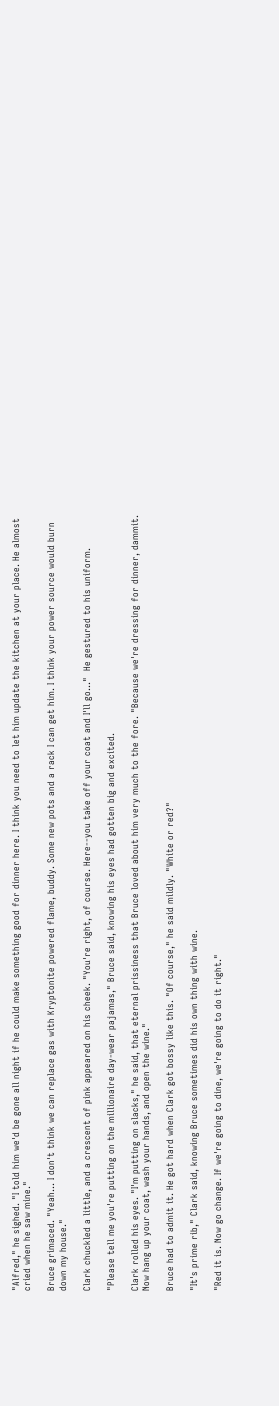"Alfred," he sighed. "I told him we'd be gone all night if he could make something good for dinner here. I think you need to let him update the kitchen at your place. He almost cried when he saw mine."

Bruce grimaced. "Yeah... I don't think we can replace gas with Kryptonite powered flame, buddy. Some new pots and a rack I can get him. I think your power source would burn down my house."

Clark chuckled a little, and a crescent of pink appeared on his cheek. "You're right, of course. Here--you take off your coat and I'll go..."  He gestured to his uniform.

"Please tell me you're putting on the millionaire day-wear pajamas," Bruce said, knowing his eyes had gotten big and excited.

Clark rolled his eyes. "I'm putting on slacks," he said, that eternal prissiness that Bruce loved about him very much to the fore. "Because we're dressing for dinner, dammit. Now hang up your coat, wash your hands, and open the wine."

Bruce had to admit it. He got hard when Clark got bossy like this. "Of course," he said mildly. "White or red?"

"It's prime rib," Clark said, knowing Bruce sometimes did his own thing with wine.

"Red it is. Now go change. If we're going to dine, we're going to do it right."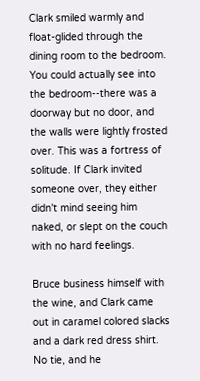Clark smiled warmly and float-glided through the dining room to the bedroom. You could actually see into the bedroom--there was a doorway but no door, and the walls were lightly frosted over. This was a fortress of solitude. If Clark invited someone over, they either didn't mind seeing him naked, or slept on the couch with no hard feelings.

Bruce business himself with the wine, and Clark came out in caramel colored slacks and a dark red dress shirt. No tie, and he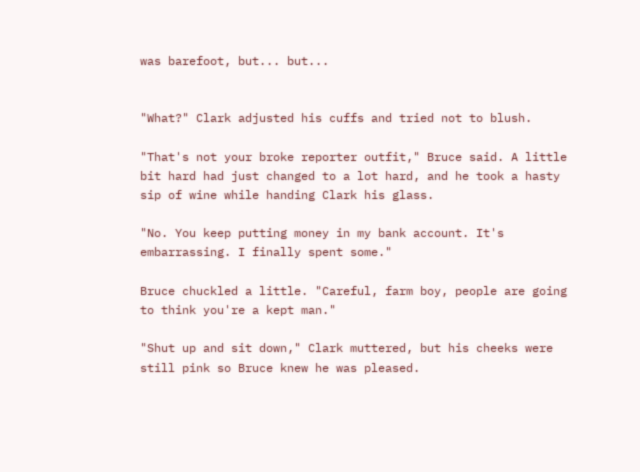was barefoot, but... but...


"What?" Clark adjusted his cuffs and tried not to blush.

"That's not your broke reporter outfit," Bruce said. A little bit hard had just changed to a lot hard, and he took a hasty sip of wine while handing Clark his glass.

"No. You keep putting money in my bank account. It's embarrassing. I finally spent some."

Bruce chuckled a little. "Careful, farm boy, people are going to think you're a kept man."

"Shut up and sit down," Clark muttered, but his cheeks were still pink so Bruce knew he was pleased.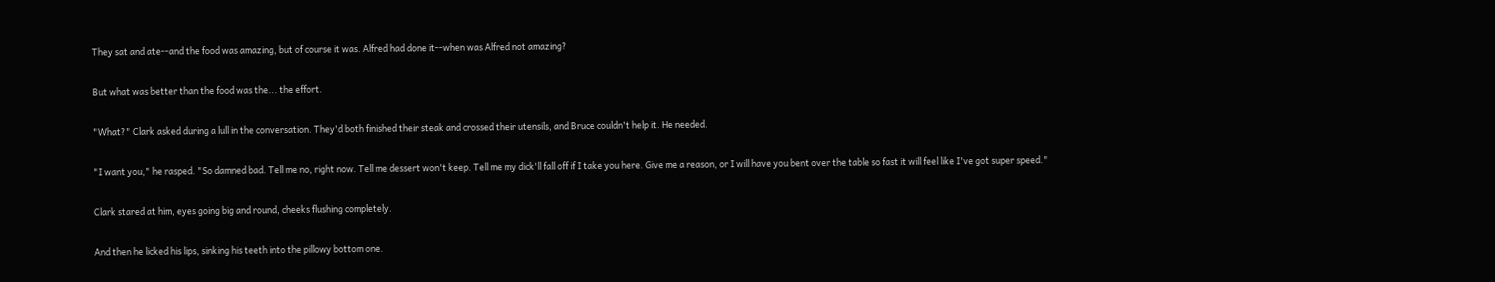They sat and ate--and the food was amazing, but of course it was. Alfred had done it--when was Alfred not amazing?

But what was better than the food was the... the effort.

"What?" Clark asked during a lull in the conversation. They'd both finished their steak and crossed their utensils, and Bruce couldn't help it. He needed.

"I want you," he rasped. "So damned bad. Tell me no, right now. Tell me dessert won't keep. Tell me my dick'll fall off if I take you here. Give me a reason, or I will have you bent over the table so fast it will feel like I've got super speed."

Clark stared at him, eyes going big and round, cheeks flushing completely.

And then he licked his lips, sinking his teeth into the pillowy bottom one.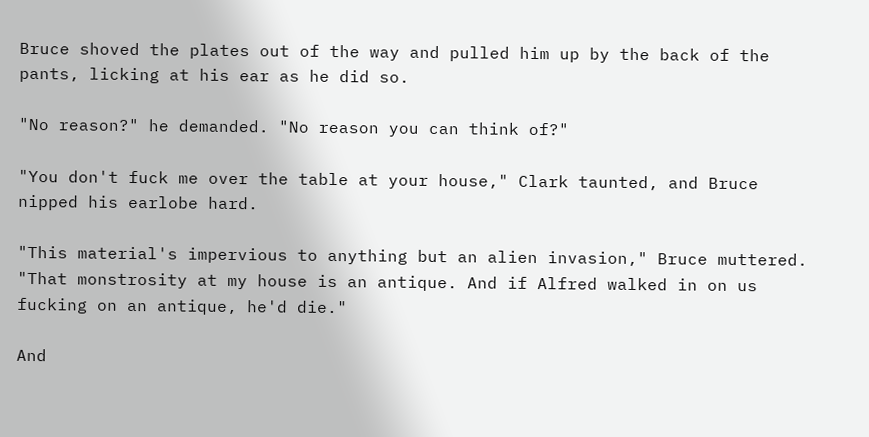Bruce shoved the plates out of the way and pulled him up by the back of the pants, licking at his ear as he did so.

"No reason?" he demanded. "No reason you can think of?"

"You don't fuck me over the table at your house," Clark taunted, and Bruce nipped his earlobe hard.

"This material's impervious to anything but an alien invasion," Bruce muttered. "That monstrosity at my house is an antique. And if Alfred walked in on us fucking on an antique, he'd die."

And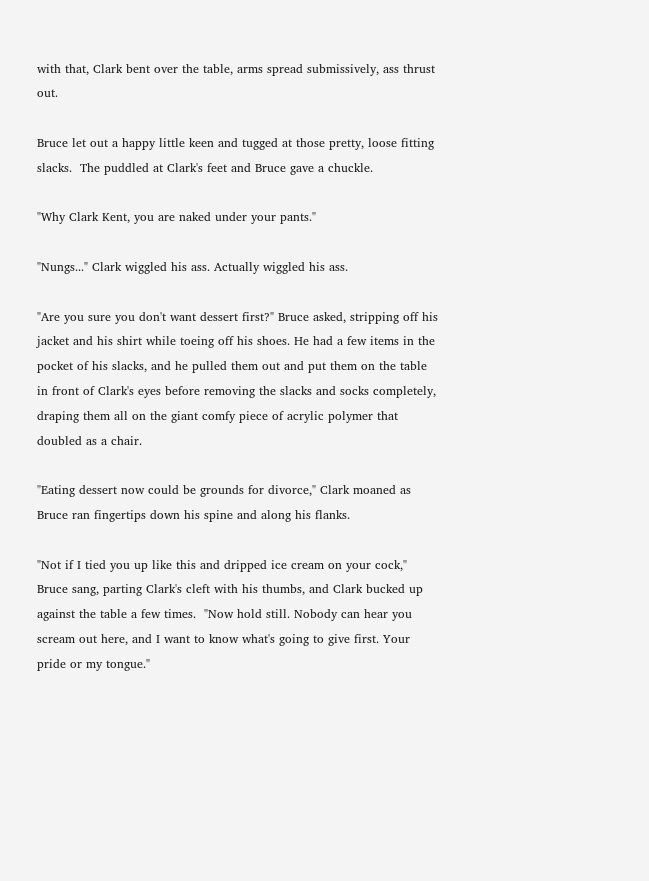with that, Clark bent over the table, arms spread submissively, ass thrust out.

Bruce let out a happy little keen and tugged at those pretty, loose fitting slacks.  The puddled at Clark's feet and Bruce gave a chuckle.

"Why Clark Kent, you are naked under your pants."

"Nungs..." Clark wiggled his ass. Actually wiggled his ass.

"Are you sure you don't want dessert first?" Bruce asked, stripping off his jacket and his shirt while toeing off his shoes. He had a few items in the pocket of his slacks, and he pulled them out and put them on the table in front of Clark's eyes before removing the slacks and socks completely, draping them all on the giant comfy piece of acrylic polymer that doubled as a chair.

"Eating dessert now could be grounds for divorce," Clark moaned as Bruce ran fingertips down his spine and along his flanks.

"Not if I tied you up like this and dripped ice cream on your cock," Bruce sang, parting Clark's cleft with his thumbs, and Clark bucked up against the table a few times.  "Now hold still. Nobody can hear you scream out here, and I want to know what's going to give first. Your pride or my tongue."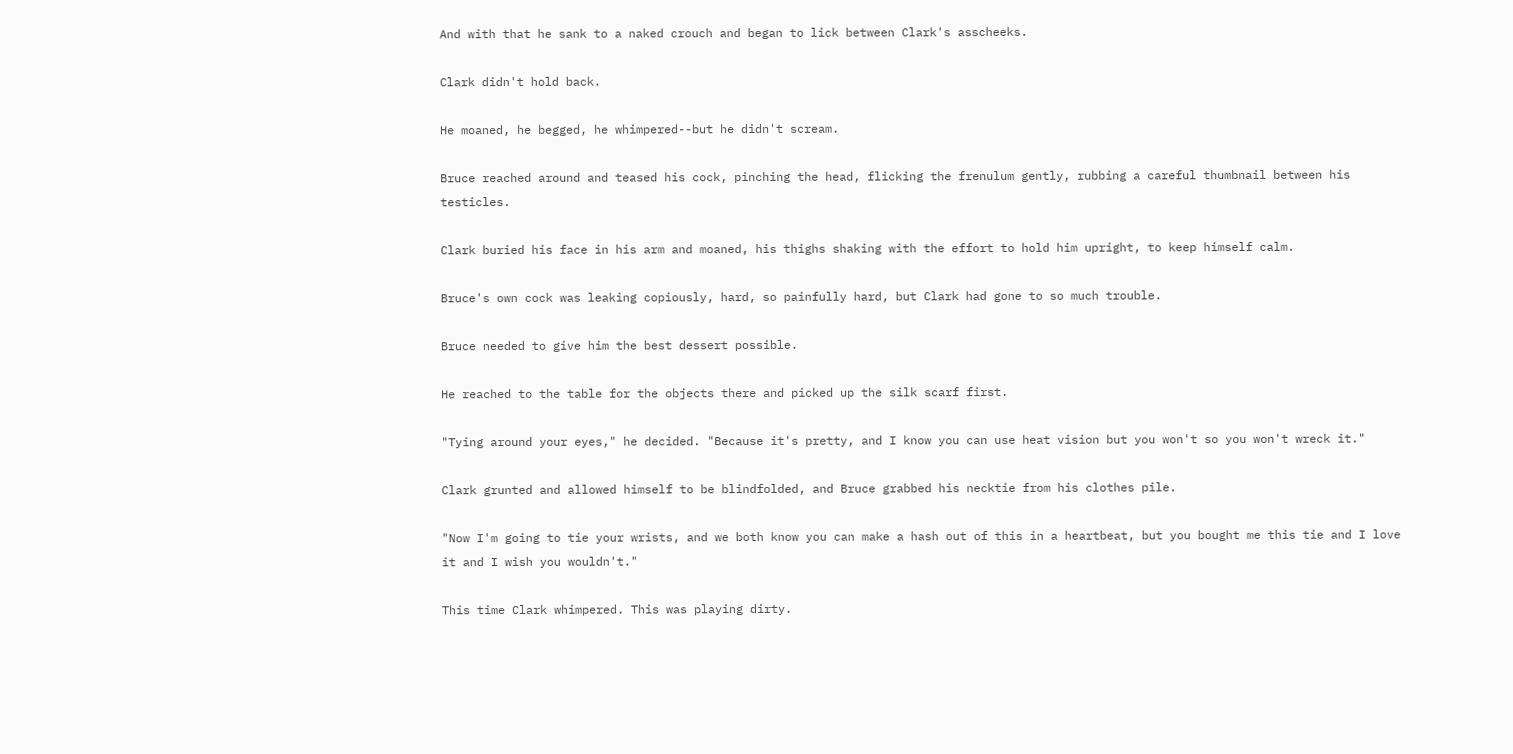And with that he sank to a naked crouch and began to lick between Clark's asscheeks.

Clark didn't hold back.

He moaned, he begged, he whimpered--but he didn't scream.

Bruce reached around and teased his cock, pinching the head, flicking the frenulum gently, rubbing a careful thumbnail between his testicles.

Clark buried his face in his arm and moaned, his thighs shaking with the effort to hold him upright, to keep himself calm.

Bruce's own cock was leaking copiously, hard, so painfully hard, but Clark had gone to so much trouble.

Bruce needed to give him the best dessert possible.

He reached to the table for the objects there and picked up the silk scarf first.

"Tying around your eyes," he decided. "Because it's pretty, and I know you can use heat vision but you won't so you won't wreck it."

Clark grunted and allowed himself to be blindfolded, and Bruce grabbed his necktie from his clothes pile.

"Now I'm going to tie your wrists, and we both know you can make a hash out of this in a heartbeat, but you bought me this tie and I love it and I wish you wouldn't."

This time Clark whimpered. This was playing dirty.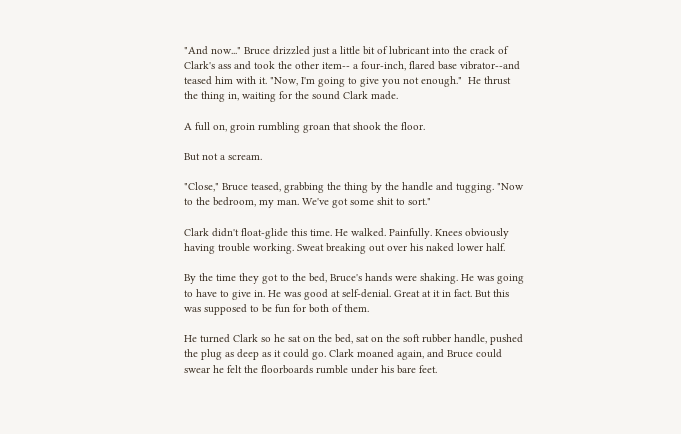"And now..." Bruce drizzled just a little bit of lubricant into the crack of Clark's ass and took the other item-- a four-inch, flared base vibrator--and teased him with it. "Now, I'm going to give you not enough."  He thrust the thing in, waiting for the sound Clark made.

A full on, groin rumbling groan that shook the floor.

But not a scream.

"Close," Bruce teased, grabbing the thing by the handle and tugging. "Now to the bedroom, my man. We've got some shit to sort."

Clark didn't float-glide this time. He walked. Painfully. Knees obviously having trouble working. Sweat breaking out over his naked lower half.

By the time they got to the bed, Bruce's hands were shaking. He was going to have to give in. He was good at self-denial. Great at it in fact. But this was supposed to be fun for both of them.

He turned Clark so he sat on the bed, sat on the soft rubber handle, pushed the plug as deep as it could go. Clark moaned again, and Bruce could swear he felt the floorboards rumble under his bare feet.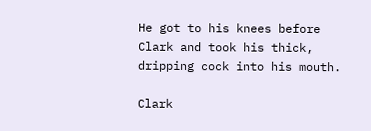He got to his knees before Clark and took his thick, dripping cock into his mouth.

Clark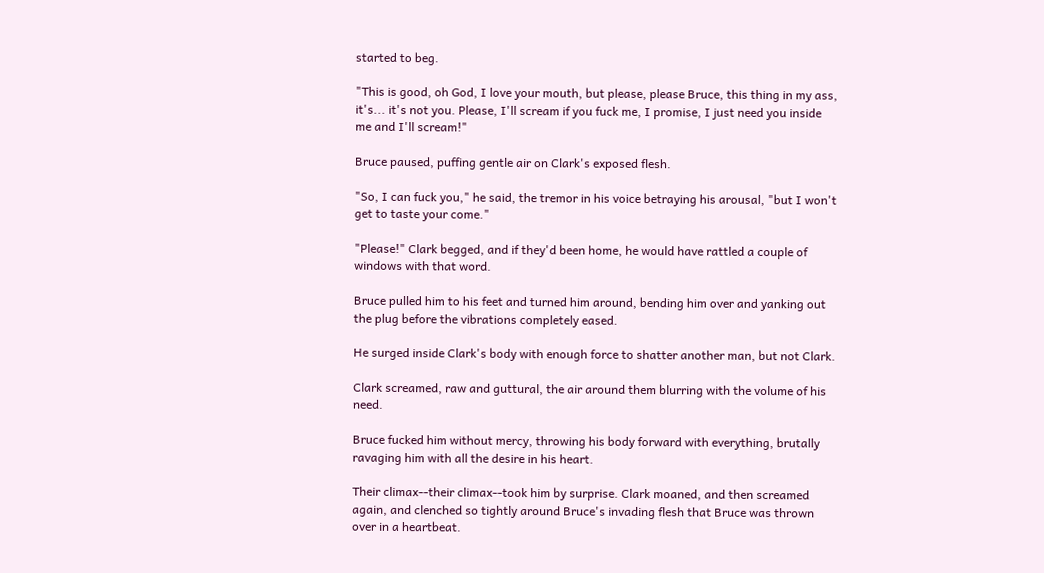started to beg.

"This is good, oh God, I love your mouth, but please, please Bruce, this thing in my ass, it's... it's not you. Please, I'll scream if you fuck me, I promise, I just need you inside me and I'll scream!"

Bruce paused, puffing gentle air on Clark's exposed flesh.

"So, I can fuck you," he said, the tremor in his voice betraying his arousal, "but I won't get to taste your come."

"Please!" Clark begged, and if they'd been home, he would have rattled a couple of windows with that word.

Bruce pulled him to his feet and turned him around, bending him over and yanking out the plug before the vibrations completely eased.

He surged inside Clark's body with enough force to shatter another man, but not Clark.

Clark screamed, raw and guttural, the air around them blurring with the volume of his need.

Bruce fucked him without mercy, throwing his body forward with everything, brutally ravaging him with all the desire in his heart.

Their climax--their climax--took him by surprise. Clark moaned, and then screamed again, and clenched so tightly around Bruce's invading flesh that Bruce was thrown over in a heartbeat.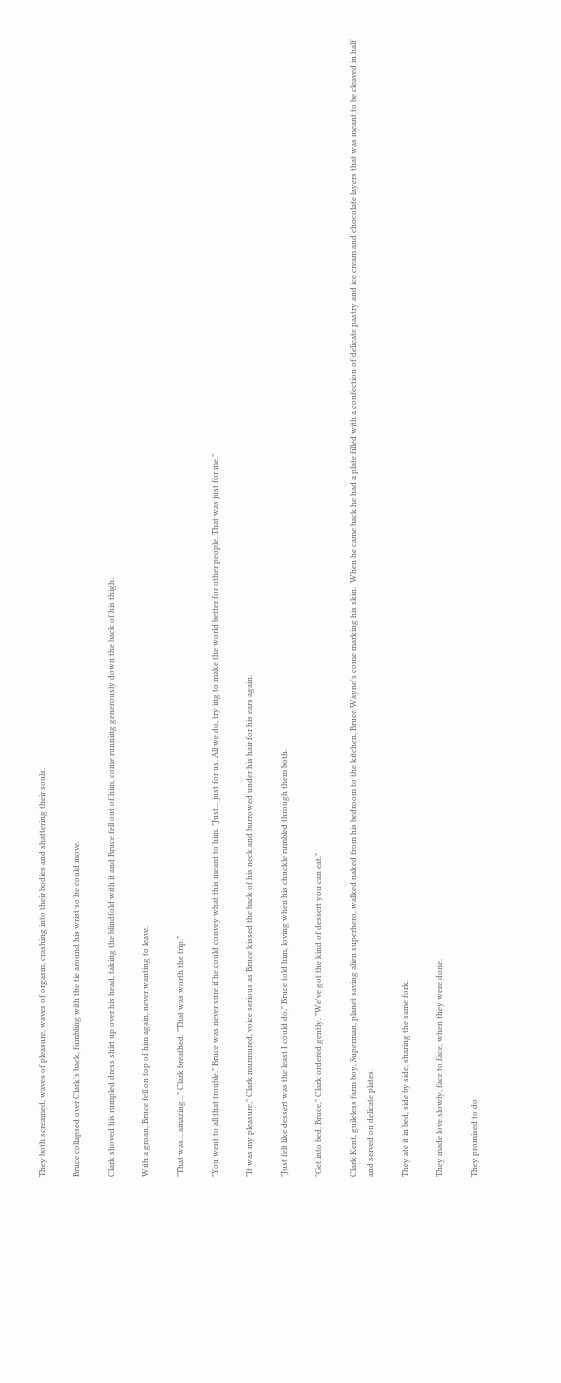They both screamed, waves of pleasure, waves of orgasm, crashing into their bodies and shattering their souls.

Bruce collapsed over Clark's back, fumbling with the tie around his wrist so he could move.

Clark shoved his rumpled dress shirt up over his head, taking the blindfold with it and Bruce fell out of him, come running generously down the back of his thigh.

With a groan, Bruce fell on top of him again, never wanting to leave.

"That was... amazing..." Clark breathed. "That was worth the trip."

"You went to all that trouble." Bruce was never sure if he could convey what this meant to him. "Just... just for us. All we do, try ing to make the world better for other people. That was just for me."

"It was my pleasure," Clark murmured, voice serious as Bruce kissed the back of his neck and burrowed under his hair for his ears again.

"Just felt like dessert was the least I could do," Bruce told him, loving when his chuckle rumbled through them both.

"Get into bed, Bruce," Clark ordered gently. "We've got the kind of dessert you can eat."

Clark Kent, guileless farm boy, Superman, planet saving alien superhero, walked naked from his bedroom to the kitchen, Bruce Wayne's come marking his skin.  When he came back he had a plate filled with a confection of delicate pastry and ice cream and chocolate layers that was meant to be cleaved in half and served on delicate plates.

They ate it in bed, side by side, sharing the same fork.

They made love slowly, face to face, when they were done.

They promised to do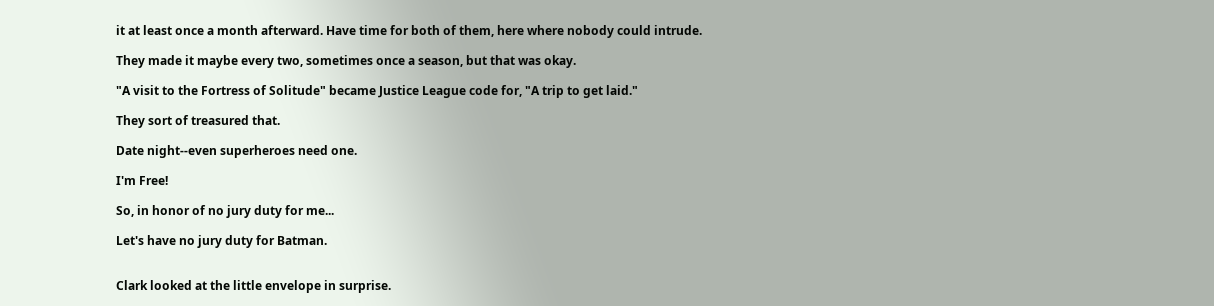it at least once a month afterward. Have time for both of them, here where nobody could intrude.

They made it maybe every two, sometimes once a season, but that was okay.

"A visit to the Fortress of Solitude" became Justice League code for, "A trip to get laid."

They sort of treasured that.

Date night--even superheroes need one.

I'm Free!

So, in honor of no jury duty for me...

Let's have no jury duty for Batman.


Clark looked at the little envelope in surprise.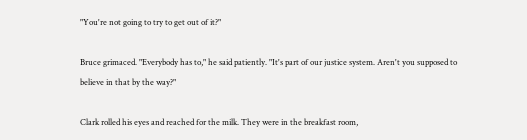"You're not going to try to get out of it?"

Bruce grimaced. "Everybody has to," he said patiently. "It's part of our justice system. Aren't you supposed to believe in that by the way?"

Clark rolled his eyes and reached for the milk. They were in the breakfast room,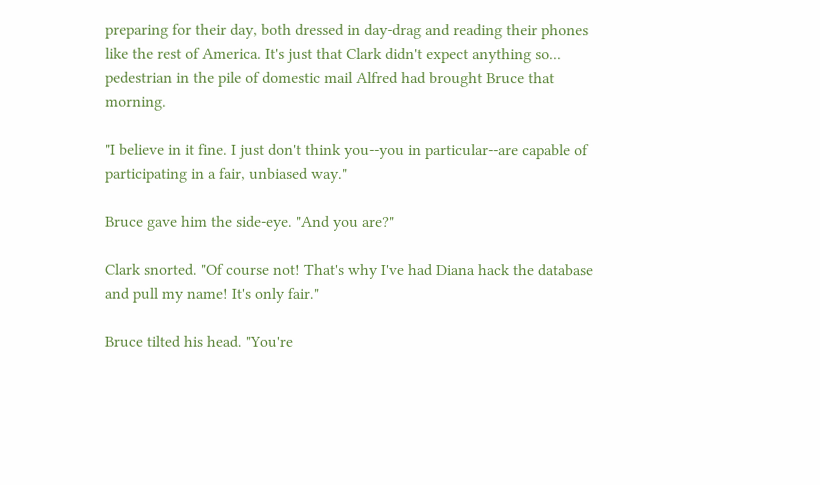preparing for their day, both dressed in day-drag and reading their phones like the rest of America. It's just that Clark didn't expect anything so... pedestrian in the pile of domestic mail Alfred had brought Bruce that morning.

"I believe in it fine. I just don't think you--you in particular--are capable of participating in a fair, unbiased way."

Bruce gave him the side-eye. "And you are?"

Clark snorted. "Of course not! That's why I've had Diana hack the database and pull my name! It's only fair."

Bruce tilted his head. "You're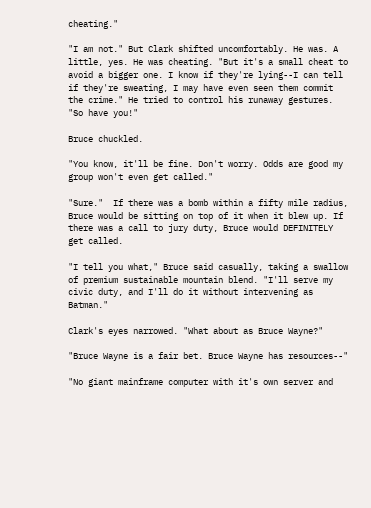cheating."

"I am not." But Clark shifted uncomfortably. He was. A little, yes. He was cheating. "But it's a small cheat to avoid a bigger one. I know if they're lying--I can tell if they're sweating, I may have even seen them commit the crime." He tried to control his runaway gestures. "So have you!"

Bruce chuckled.

"You know, it'll be fine. Don't worry. Odds are good my group won't even get called."

"Sure."  If there was a bomb within a fifty mile radius, Bruce would be sitting on top of it when it blew up. If there was a call to jury duty, Bruce would DEFINITELY get called.

"I tell you what," Bruce said casually, taking a swallow of premium sustainable mountain blend. "I'll serve my civic duty, and I'll do it without intervening as Batman."

Clark's eyes narrowed. "What about as Bruce Wayne?"

"Bruce Wayne is a fair bet. Bruce Wayne has resources--"

"No giant mainframe computer with it's own server and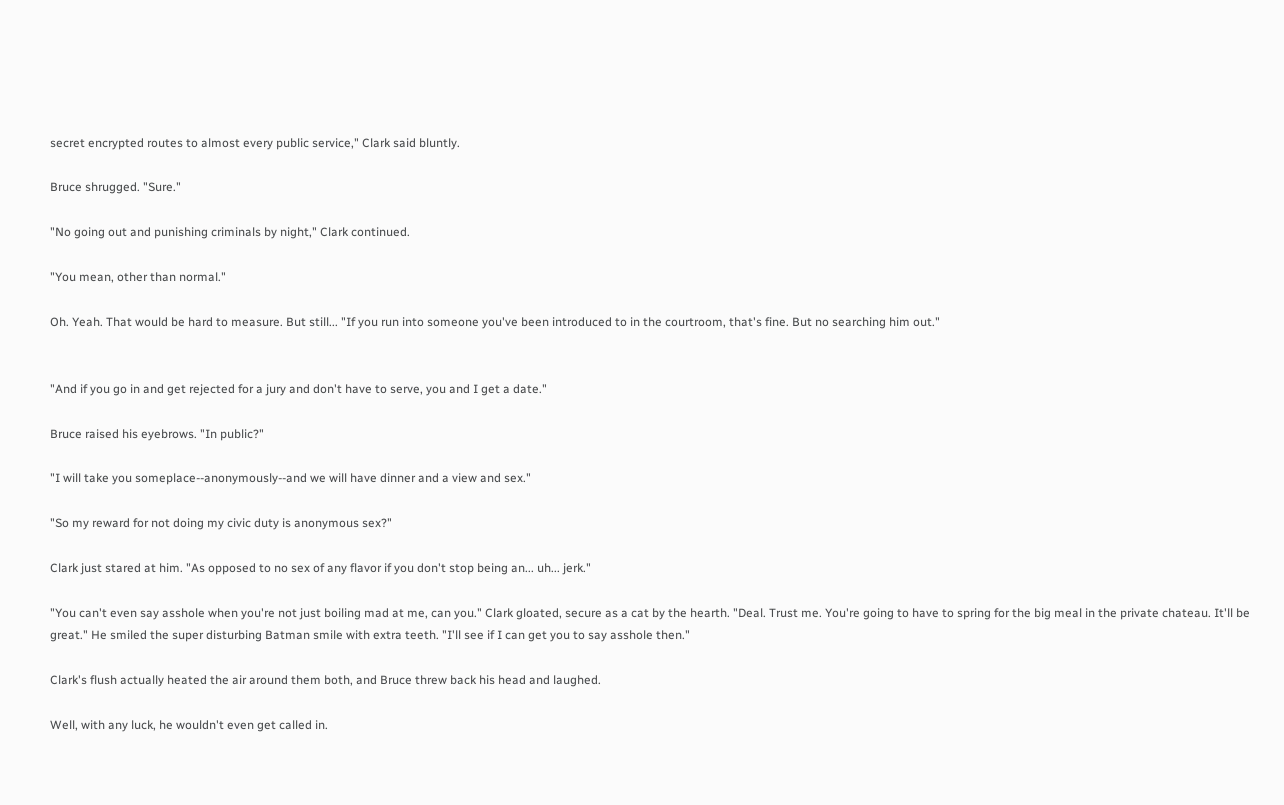secret encrypted routes to almost every public service," Clark said bluntly.

Bruce shrugged. "Sure."

"No going out and punishing criminals by night," Clark continued.

"You mean, other than normal."

Oh. Yeah. That would be hard to measure. But still... "If you run into someone you've been introduced to in the courtroom, that's fine. But no searching him out."


"And if you go in and get rejected for a jury and don't have to serve, you and I get a date."

Bruce raised his eyebrows. "In public?"

"I will take you someplace--anonymously--and we will have dinner and a view and sex."

"So my reward for not doing my civic duty is anonymous sex?"

Clark just stared at him. "As opposed to no sex of any flavor if you don't stop being an... uh... jerk."

"You can't even say asshole when you're not just boiling mad at me, can you." Clark gloated, secure as a cat by the hearth. "Deal. Trust me. You're going to have to spring for the big meal in the private chateau. It'll be great." He smiled the super disturbing Batman smile with extra teeth. "I'll see if I can get you to say asshole then."

Clark's flush actually heated the air around them both, and Bruce threw back his head and laughed.

Well, with any luck, he wouldn't even get called in.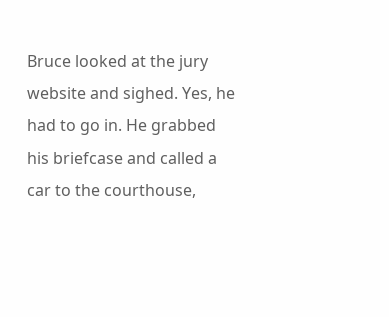Bruce looked at the jury website and sighed. Yes, he had to go in. He grabbed his briefcase and called a car to the courthouse,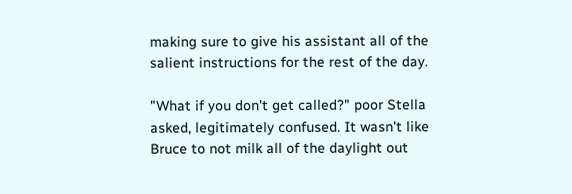making sure to give his assistant all of the salient instructions for the rest of the day.

"What if you don't get called?" poor Stella asked, legitimately confused. It wasn't like Bruce to not milk all of the daylight out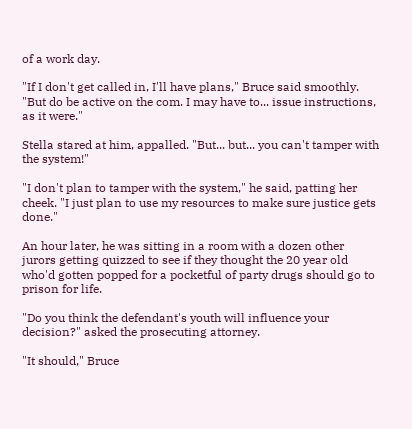of a work day.

"If I don't get called in, I'll have plans," Bruce said smoothly. "But do be active on the com. I may have to... issue instructions, as it were."

Stella stared at him, appalled. "But... but... you can't tamper with the system!"

"I don't plan to tamper with the system," he said, patting her cheek. "I just plan to use my resources to make sure justice gets done."

An hour later, he was sitting in a room with a dozen other jurors getting quizzed to see if they thought the 20 year old who'd gotten popped for a pocketful of party drugs should go to prison for life.

"Do you think the defendant's youth will influence your decision?" asked the prosecuting attorney.

"It should," Bruce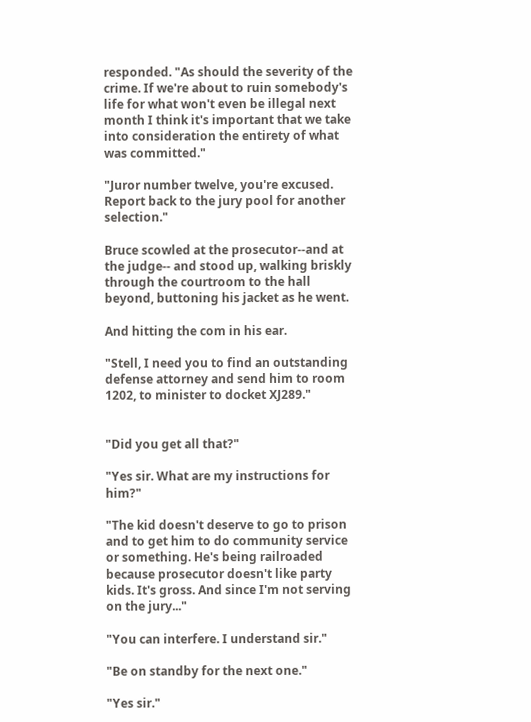responded. "As should the severity of the crime. If we're about to ruin somebody's life for what won't even be illegal next month I think it's important that we take into consideration the entirety of what was committed."

"Juror number twelve, you're excused. Report back to the jury pool for another selection."

Bruce scowled at the prosecutor--and at the judge-- and stood up, walking briskly through the courtroom to the hall beyond, buttoning his jacket as he went.

And hitting the com in his ear.

"Stell, I need you to find an outstanding defense attorney and send him to room 1202, to minister to docket XJ289."


"Did you get all that?"

"Yes sir. What are my instructions for him?"

"The kid doesn't deserve to go to prison and to get him to do community service or something. He's being railroaded because prosecutor doesn't like party kids. It's gross. And since I'm not serving on the jury..."

"You can interfere. I understand sir."

"Be on standby for the next one."

"Yes sir."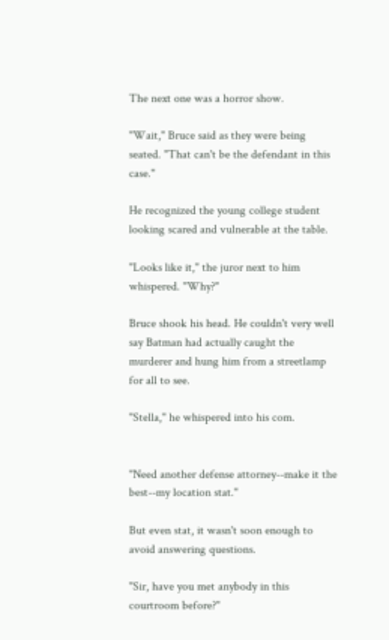The next one was a horror show.

"Wait," Bruce said as they were being seated. "That can't be the defendant in this case."

He recognized the young college student looking scared and vulnerable at the table.

"Looks like it," the juror next to him whispered. "Why?"

Bruce shook his head. He couldn't very well say Batman had actually caught the murderer and hung him from a streetlamp for all to see.

"Stella," he whispered into his com.


"Need another defense attorney--make it the best--my location stat."

But even stat, it wasn't soon enough to avoid answering questions.

"Sir, have you met anybody in this courtroom before?"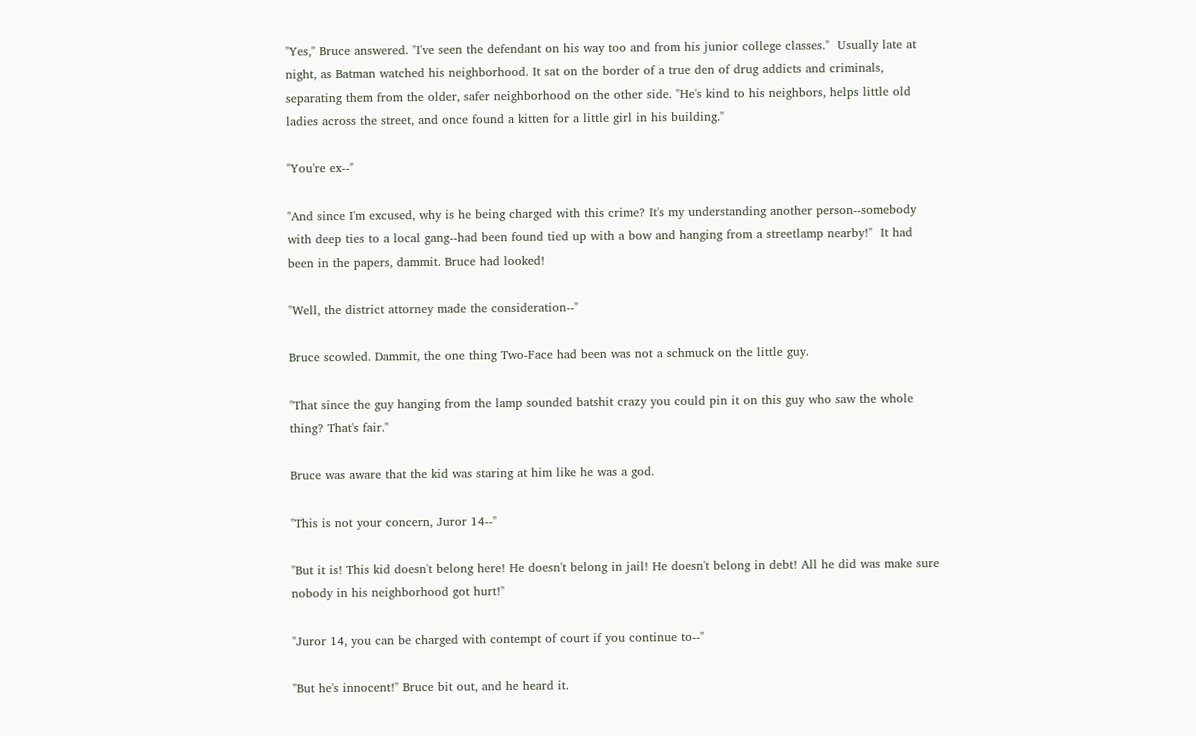"Yes," Bruce answered. "I've seen the defendant on his way too and from his junior college classes."  Usually late at night, as Batman watched his neighborhood. It sat on the border of a true den of drug addicts and criminals, separating them from the older, safer neighborhood on the other side. "He's kind to his neighbors, helps little old ladies across the street, and once found a kitten for a little girl in his building."

"You're ex--"

"And since I'm excused, why is he being charged with this crime? It's my understanding another person--somebody with deep ties to a local gang--had been found tied up with a bow and hanging from a streetlamp nearby!"  It had been in the papers, dammit. Bruce had looked!

"Well, the district attorney made the consideration--"

Bruce scowled. Dammit, the one thing Two-Face had been was not a schmuck on the little guy.

"That since the guy hanging from the lamp sounded batshit crazy you could pin it on this guy who saw the whole thing? That's fair."

Bruce was aware that the kid was staring at him like he was a god.

"This is not your concern, Juror 14--"

"But it is! This kid doesn't belong here! He doesn't belong in jail! He doesn't belong in debt! All he did was make sure nobody in his neighborhood got hurt!"

"Juror 14, you can be charged with contempt of court if you continue to--"

"But he's innocent!" Bruce bit out, and he heard it.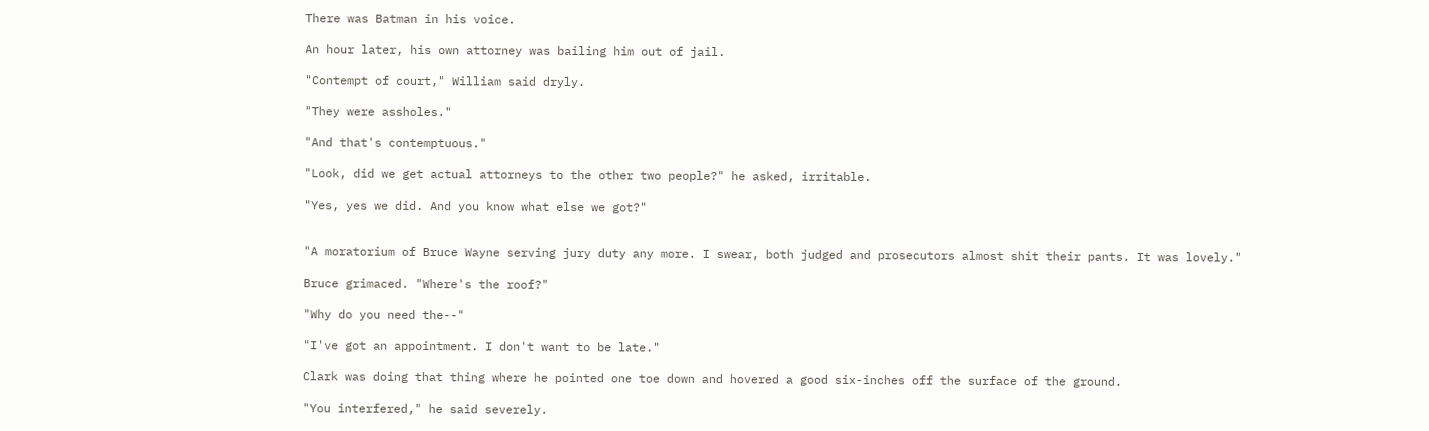There was Batman in his voice.

An hour later, his own attorney was bailing him out of jail.

"Contempt of court," William said dryly.

"They were assholes."

"And that's contemptuous."

"Look, did we get actual attorneys to the other two people?" he asked, irritable.

"Yes, yes we did. And you know what else we got?"


"A moratorium of Bruce Wayne serving jury duty any more. I swear, both judged and prosecutors almost shit their pants. It was lovely."

Bruce grimaced. "Where's the roof?"

"Why do you need the--"

"I've got an appointment. I don't want to be late."

Clark was doing that thing where he pointed one toe down and hovered a good six-inches off the surface of the ground.

"You interfered," he said severely.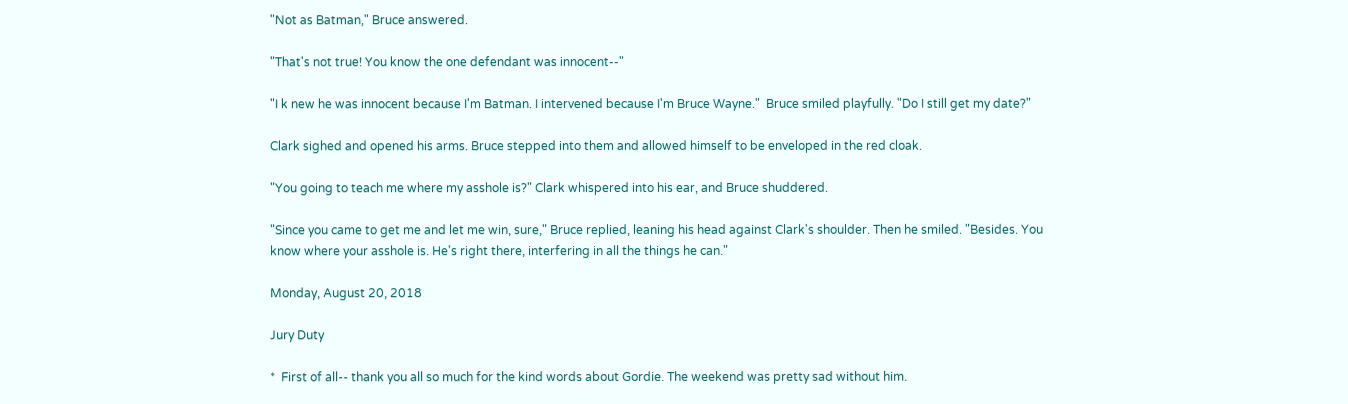"Not as Batman," Bruce answered.

"That's not true! You know the one defendant was innocent--"

"I k new he was innocent because I'm Batman. I intervened because I'm Bruce Wayne."  Bruce smiled playfully. "Do I still get my date?"

Clark sighed and opened his arms. Bruce stepped into them and allowed himself to be enveloped in the red cloak.

"You going to teach me where my asshole is?" Clark whispered into his ear, and Bruce shuddered.

"Since you came to get me and let me win, sure," Bruce replied, leaning his head against Clark's shoulder. Then he smiled. "Besides. You know where your asshole is. He's right there, interfering in all the things he can."

Monday, August 20, 2018

Jury Duty

*  First of all-- thank you all so much for the kind words about Gordie. The weekend was pretty sad without him.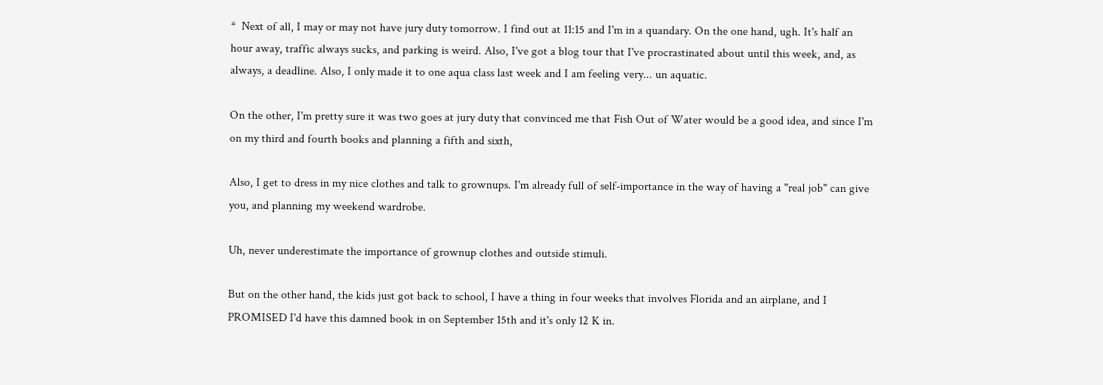*  Next of all, I may or may not have jury duty tomorrow. I find out at 11:15 and I'm in a quandary. On the one hand, ugh. It's half an hour away, traffic always sucks, and parking is weird. Also, I've got a blog tour that I've procrastinated about until this week, and, as always, a deadline. Also, I only made it to one aqua class last week and I am feeling very... un aquatic.

On the other, I'm pretty sure it was two goes at jury duty that convinced me that Fish Out of Water would be a good idea, and since I'm on my third and fourth books and planning a fifth and sixth,

Also, I get to dress in my nice clothes and talk to grownups. I'm already full of self-importance in the way of having a "real job" can give you, and planning my weekend wardrobe.

Uh, never underestimate the importance of grownup clothes and outside stimuli.

But on the other hand, the kids just got back to school, I have a thing in four weeks that involves Florida and an airplane, and I PROMISED I'd have this damned book in on September 15th and it's only 12 K in.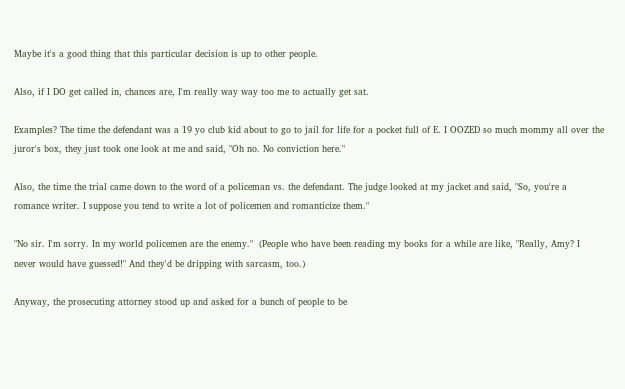Maybe it's a good thing that this particular decision is up to other people.

Also, if I DO get called in, chances are, I'm really way way too me to actually get sat.

Examples? The time the defendant was a 19 yo club kid about to go to jail for life for a pocket full of E. I OOZED so much mommy all over the juror's box, they just took one look at me and said, "Oh no. No conviction here."

Also, the time the trial came down to the word of a policeman vs. the defendant. The judge looked at my jacket and said, "So, you're a romance writer. I suppose you tend to write a lot of policemen and romanticize them."

"No sir. I'm sorry. In my world policemen are the enemy."  (People who have been reading my books for a while are like, "Really, Amy? I never would have guessed!" And they'd be dripping with sarcasm, too.)

Anyway, the prosecuting attorney stood up and asked for a bunch of people to be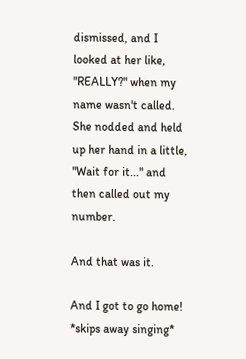dismissed, and I looked at her like, "REALLY?" when my name wasn't called. She nodded and held up her hand in a little, "Wait for it..." and then called out my number.

And that was it.

And I got to go home! *skips away singing*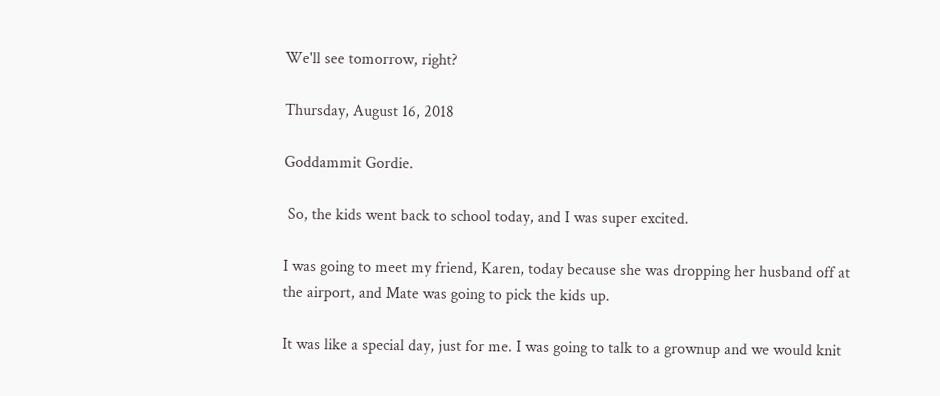We'll see tomorrow, right?

Thursday, August 16, 2018

Goddammit Gordie.

 So, the kids went back to school today, and I was super excited.

I was going to meet my friend, Karen, today because she was dropping her husband off at the airport, and Mate was going to pick the kids up.

It was like a special day, just for me. I was going to talk to a grownup and we would knit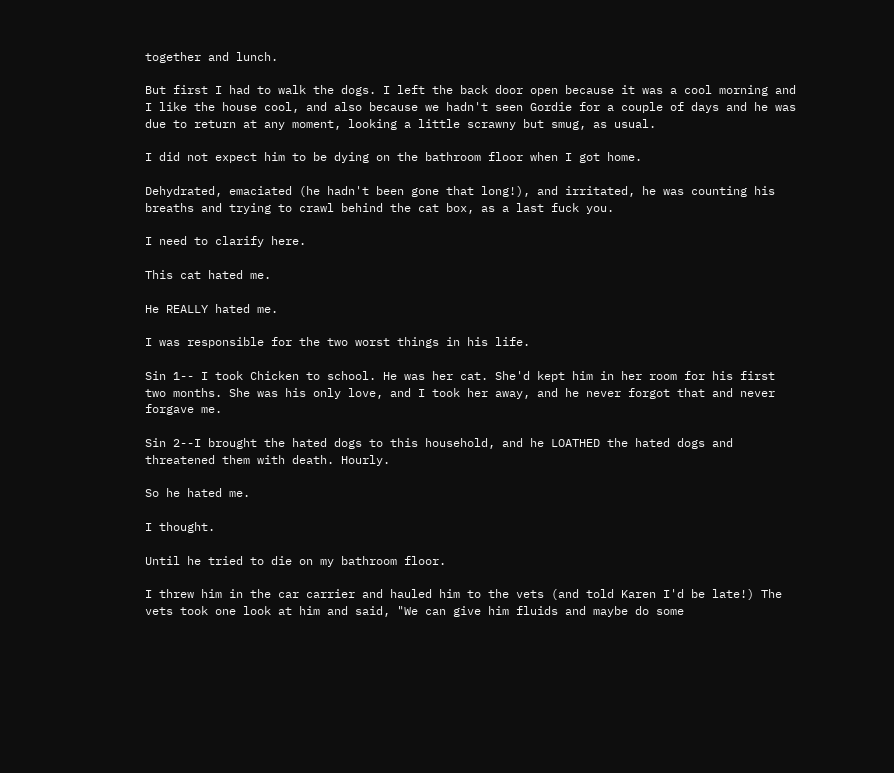together and lunch.

But first I had to walk the dogs. I left the back door open because it was a cool morning and I like the house cool, and also because we hadn't seen Gordie for a couple of days and he was due to return at any moment, looking a little scrawny but smug, as usual.

I did not expect him to be dying on the bathroom floor when I got home.

Dehydrated, emaciated (he hadn't been gone that long!), and irritated, he was counting his breaths and trying to crawl behind the cat box, as a last fuck you.

I need to clarify here.

This cat hated me.

He REALLY hated me.

I was responsible for the two worst things in his life.

Sin 1-- I took Chicken to school. He was her cat. She'd kept him in her room for his first two months. She was his only love, and I took her away, and he never forgot that and never forgave me.

Sin 2--I brought the hated dogs to this household, and he LOATHED the hated dogs and threatened them with death. Hourly.

So he hated me.

I thought.

Until he tried to die on my bathroom floor.

I threw him in the car carrier and hauled him to the vets (and told Karen I'd be late!) The vets took one look at him and said, "We can give him fluids and maybe do some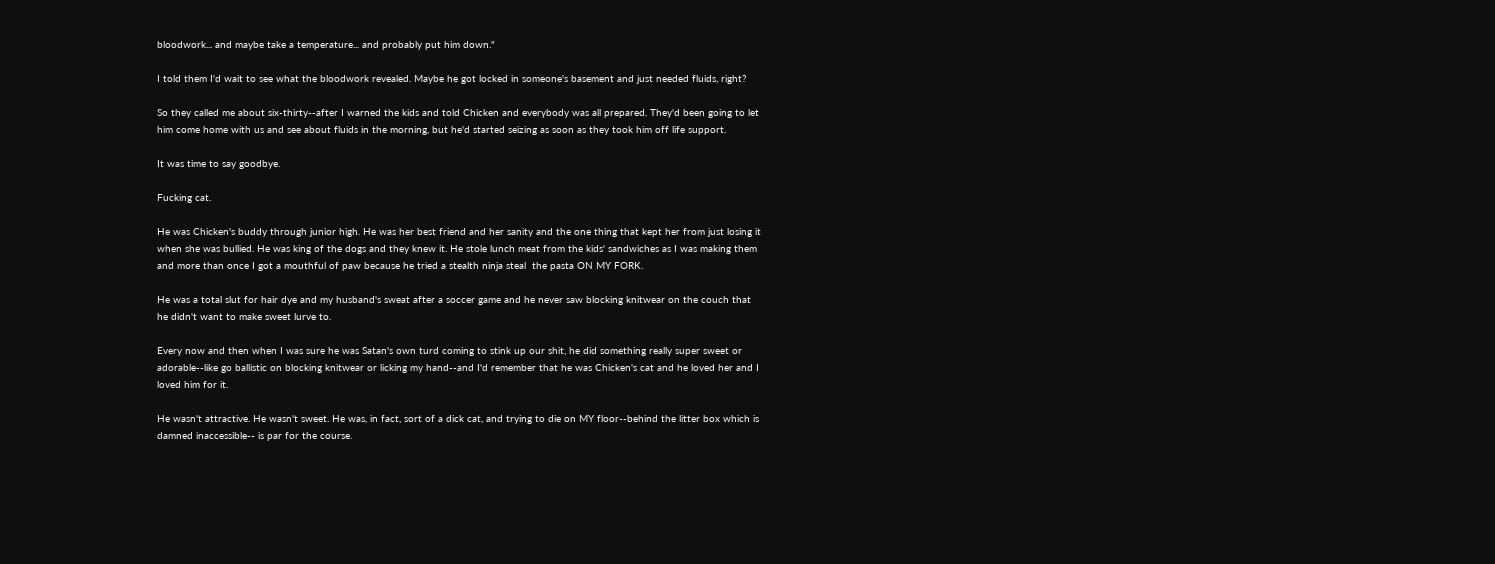bloodwork... and maybe take a temperature... and probably put him down."

I told them I'd wait to see what the bloodwork revealed. Maybe he got locked in someone's basement and just needed fluids, right?

So they called me about six-thirty--after I warned the kids and told Chicken and everybody was all prepared. They'd been going to let him come home with us and see about fluids in the morning, but he'd started seizing as soon as they took him off life support.

It was time to say goodbye.

Fucking cat.

He was Chicken's buddy through junior high. He was her best friend and her sanity and the one thing that kept her from just losing it when she was bullied. He was king of the dogs and they knew it. He stole lunch meat from the kids' sandwiches as I was making them and more than once I got a mouthful of paw because he tried a stealth ninja steal  the pasta ON MY FORK.

He was a total slut for hair dye and my husband's sweat after a soccer game and he never saw blocking knitwear on the couch that he didn't want to make sweet lurve to.

Every now and then when I was sure he was Satan's own turd coming to stink up our shit, he did something really super sweet or adorable--like go ballistic on blocking knitwear or licking my hand--and I'd remember that he was Chicken's cat and he loved her and I loved him for it.

He wasn't attractive. He wasn't sweet. He was, in fact, sort of a dick cat, and trying to die on MY floor--behind the litter box which is damned inaccessible-- is par for the course.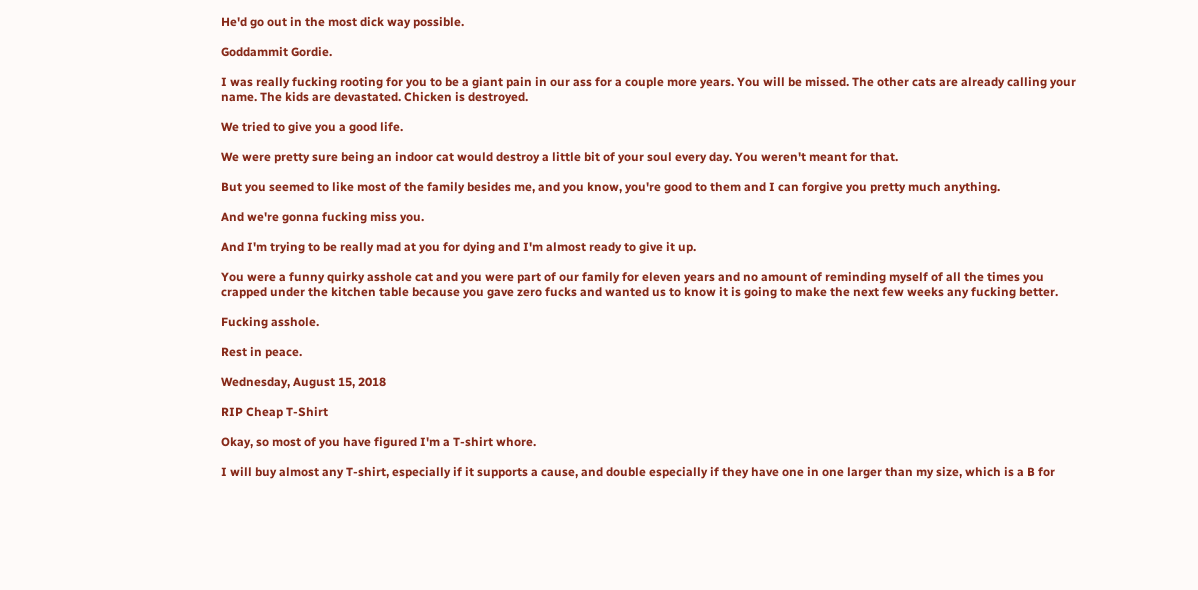He'd go out in the most dick way possible.

Goddammit Gordie.

I was really fucking rooting for you to be a giant pain in our ass for a couple more years. You will be missed. The other cats are already calling your name. The kids are devastated. Chicken is destroyed.

We tried to give you a good life.

We were pretty sure being an indoor cat would destroy a little bit of your soul every day. You weren't meant for that.

But you seemed to like most of the family besides me, and you know, you're good to them and I can forgive you pretty much anything.

And we're gonna fucking miss you.

And I'm trying to be really mad at you for dying and I'm almost ready to give it up.

You were a funny quirky asshole cat and you were part of our family for eleven years and no amount of reminding myself of all the times you crapped under the kitchen table because you gave zero fucks and wanted us to know it is going to make the next few weeks any fucking better.

Fucking asshole.

Rest in peace.

Wednesday, August 15, 2018

RIP Cheap T-Shirt

Okay, so most of you have figured I'm a T-shirt whore.

I will buy almost any T-shirt, especially if it supports a cause, and double especially if they have one in one larger than my size, which is a B for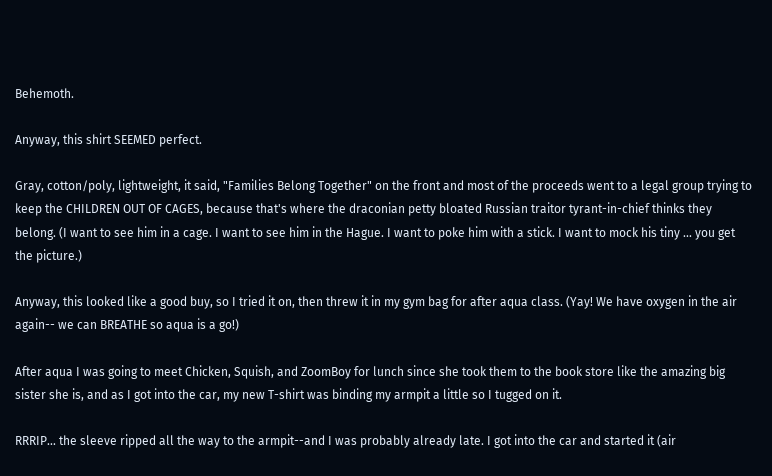Behemoth.

Anyway, this shirt SEEMED perfect.

Gray, cotton/poly, lightweight, it said, "Families Belong Together" on the front and most of the proceeds went to a legal group trying to keep the CHILDREN OUT OF CAGES, because that's where the draconian petty bloated Russian traitor tyrant-in-chief thinks they belong. (I want to see him in a cage. I want to see him in the Hague. I want to poke him with a stick. I want to mock his tiny ... you get the picture.)

Anyway, this looked like a good buy, so I tried it on, then threw it in my gym bag for after aqua class. (Yay! We have oxygen in the air again-- we can BREATHE so aqua is a go!)

After aqua I was going to meet Chicken, Squish, and ZoomBoy for lunch since she took them to the book store like the amazing big sister she is, and as I got into the car, my new T-shirt was binding my armpit a little so I tugged on it.

RRRIP... the sleeve ripped all the way to the armpit--and I was probably already late. I got into the car and started it (air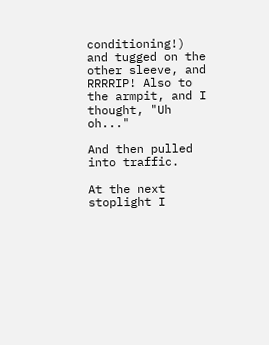conditioning!) and tugged on the other sleeve, and RRRRIP! Also to the armpit, and I thought, "Uh oh..."

And then pulled into traffic.

At the next stoplight I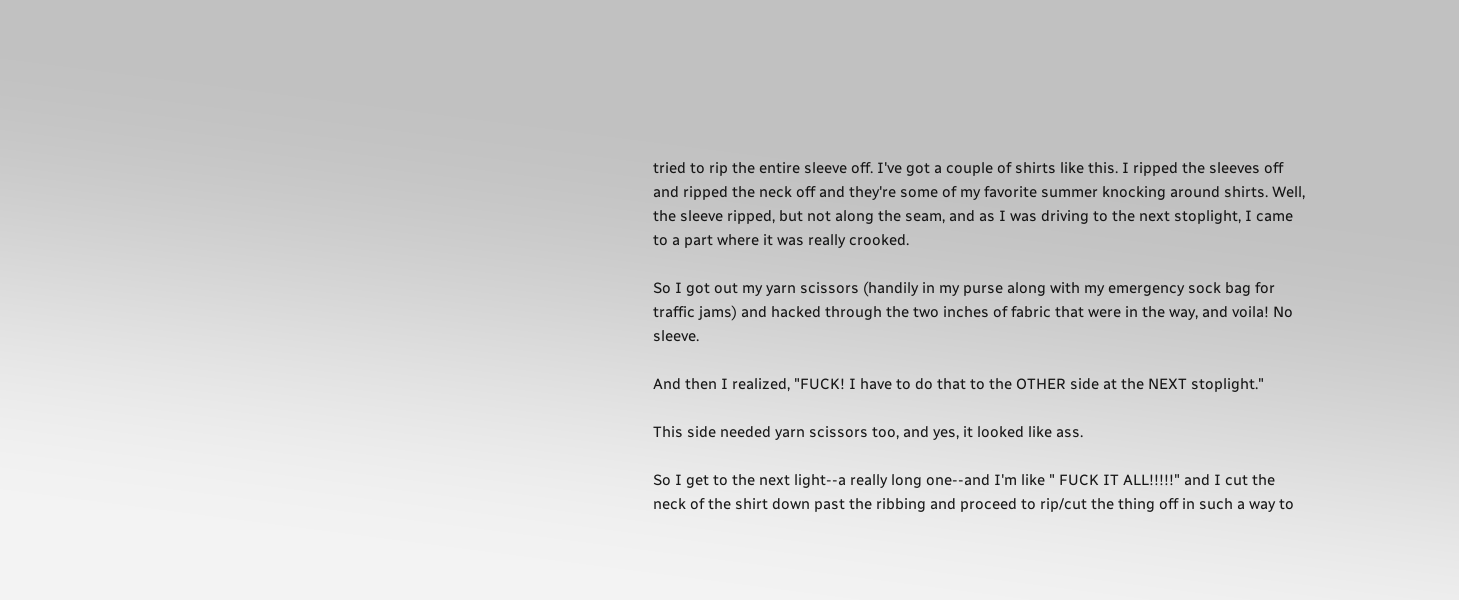tried to rip the entire sleeve off. I've got a couple of shirts like this. I ripped the sleeves off and ripped the neck off and they're some of my favorite summer knocking around shirts. Well, the sleeve ripped, but not along the seam, and as I was driving to the next stoplight, I came to a part where it was really crooked.

So I got out my yarn scissors (handily in my purse along with my emergency sock bag for traffic jams) and hacked through the two inches of fabric that were in the way, and voila! No sleeve.

And then I realized, "FUCK! I have to do that to the OTHER side at the NEXT stoplight."

This side needed yarn scissors too, and yes, it looked like ass.

So I get to the next light--a really long one--and I'm like " FUCK IT ALL!!!!!" and I cut the neck of the shirt down past the ribbing and proceed to rip/cut the thing off in such a way to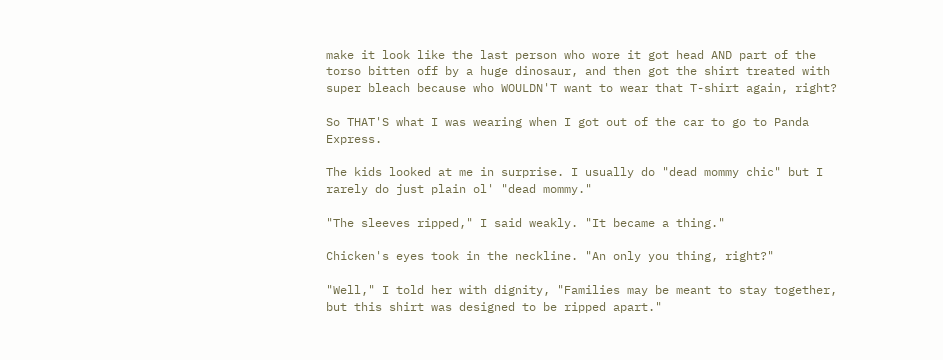make it look like the last person who wore it got head AND part of the torso bitten off by a huge dinosaur, and then got the shirt treated with super bleach because who WOULDN'T want to wear that T-shirt again, right?

So THAT'S what I was wearing when I got out of the car to go to Panda Express.

The kids looked at me in surprise. I usually do "dead mommy chic" but I rarely do just plain ol' "dead mommy."

"The sleeves ripped," I said weakly. "It became a thing."

Chicken's eyes took in the neckline. "An only you thing, right?"

"Well," I told her with dignity, "Families may be meant to stay together, but this shirt was designed to be ripped apart."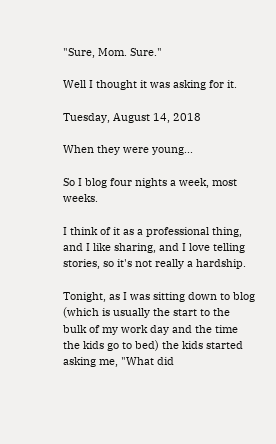"Sure, Mom. Sure."

Well I thought it was asking for it.

Tuesday, August 14, 2018

When they were young...

So I blog four nights a week, most weeks.

I think of it as a professional thing, and I like sharing, and I love telling stories, so it's not really a hardship.

Tonight, as I was sitting down to blog (which is usually the start to the bulk of my work day and the time the kids go to bed) the kids started asking me, "What did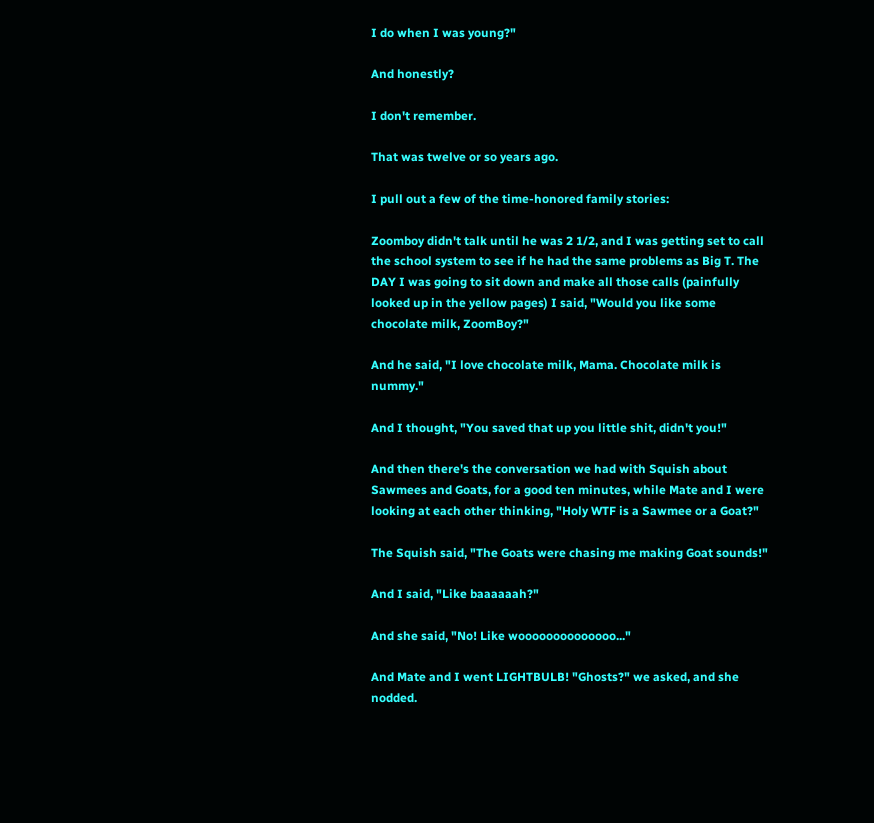I do when I was young?"

And honestly?

I don't remember.

That was twelve or so years ago.

I pull out a few of the time-honored family stories:

Zoomboy didn't talk until he was 2 1/2, and I was getting set to call the school system to see if he had the same problems as Big T. The DAY I was going to sit down and make all those calls (painfully looked up in the yellow pages) I said, "Would you like some chocolate milk, ZoomBoy?"

And he said, "I love chocolate milk, Mama. Chocolate milk is nummy."

And I thought, "You saved that up you little shit, didn't you!"

And then there's the conversation we had with Squish about Sawmees and Goats, for a good ten minutes, while Mate and I were looking at each other thinking, "Holy WTF is a Sawmee or a Goat?"

The Squish said, "The Goats were chasing me making Goat sounds!"

And I said, "Like baaaaaah?"

And she said, "No! Like woooooooooooooo..."

And Mate and I went LIGHTBULB! "Ghosts?" we asked, and she nodded.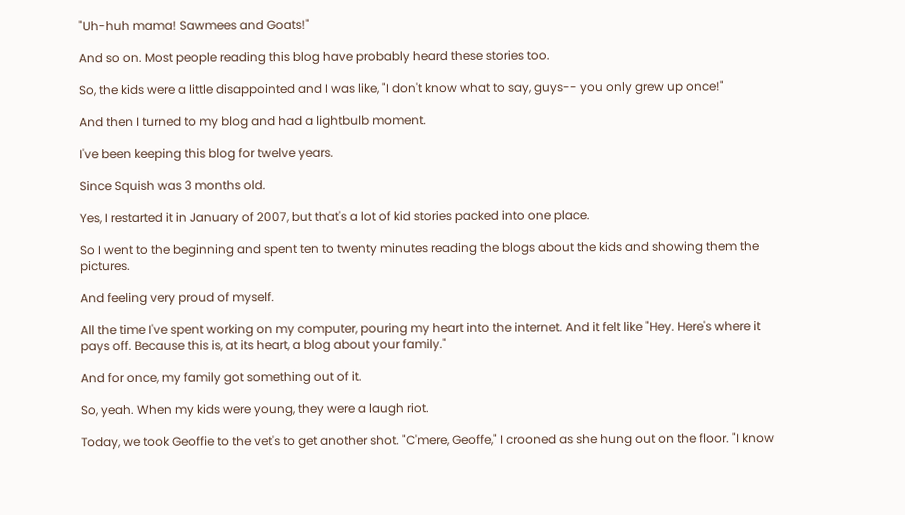"Uh-huh mama! Sawmees and Goats!"

And so on. Most people reading this blog have probably heard these stories too.

So, the kids were a little disappointed and I was like, "I don't know what to say, guys-- you only grew up once!"

And then I turned to my blog and had a lightbulb moment.

I've been keeping this blog for twelve years.

Since Squish was 3 months old.

Yes, I restarted it in January of 2007, but that's a lot of kid stories packed into one place.

So I went to the beginning and spent ten to twenty minutes reading the blogs about the kids and showing them the pictures.

And feeling very proud of myself.

All the time I've spent working on my computer, pouring my heart into the internet. And it felt like "Hey. Here's where it pays off. Because this is, at its heart, a blog about your family."

And for once, my family got something out of it.

So, yeah. When my kids were young, they were a laugh riot.

Today, we took Geoffie to the vet's to get another shot. "C'mere, Geoffe," I crooned as she hung out on the floor. "I know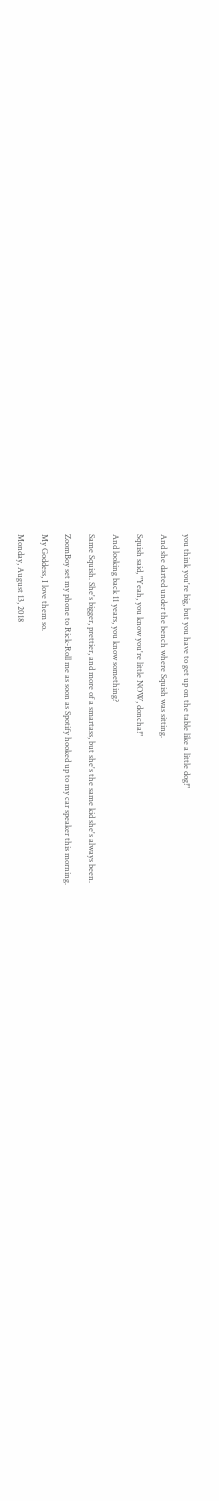you think you're big, but you have to get up on the table like a little dog!"

And she darted under the bench where Squish was sitting.

Squish said, "Yeah, you know you're little NOW, doncha!"

And looking back 11 years, you know something?

Same Squish. She's bigger, prettier, and more of a smartass, but she's the same kid she's always been.

ZoomBoy set my phone to Rick-Roll me as soon as Spotify hooked up to my car speaker this morning.

My Goddess, I love them so.

Monday, August 13, 2018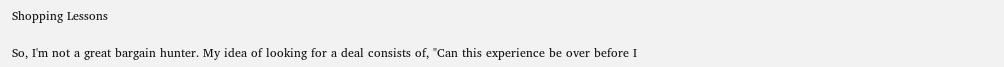Shopping Lessons

So, I'm not a great bargain hunter. My idea of looking for a deal consists of, "Can this experience be over before I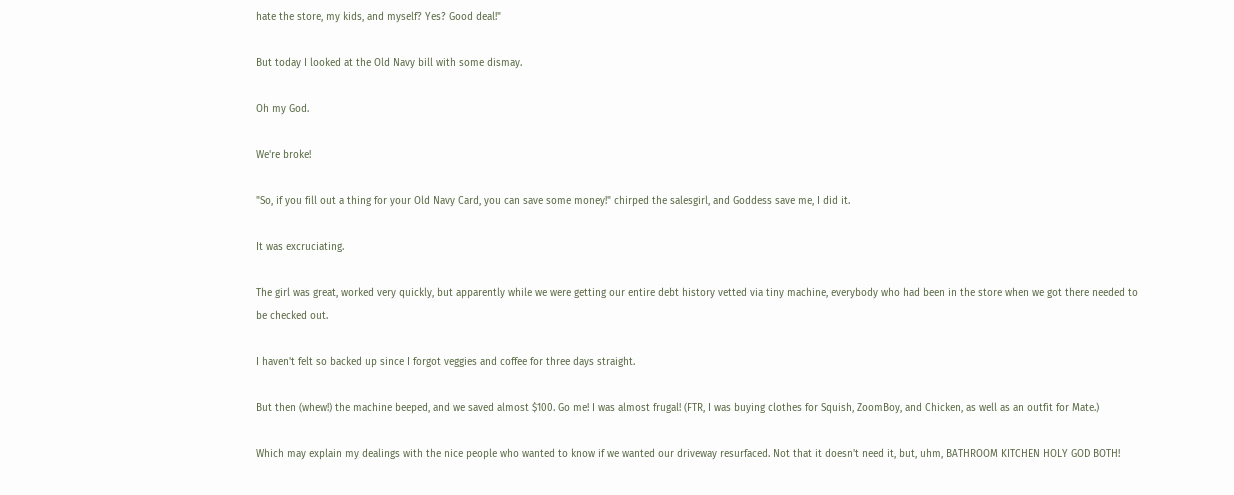hate the store, my kids, and myself? Yes? Good deal!"

But today I looked at the Old Navy bill with some dismay.

Oh my God.

We're broke!

"So, if you fill out a thing for your Old Navy Card, you can save some money!" chirped the salesgirl, and Goddess save me, I did it.

It was excruciating.

The girl was great, worked very quickly, but apparently while we were getting our entire debt history vetted via tiny machine, everybody who had been in the store when we got there needed to be checked out.

I haven't felt so backed up since I forgot veggies and coffee for three days straight.

But then (whew!) the machine beeped, and we saved almost $100. Go me! I was almost frugal! (FTR, I was buying clothes for Squish, ZoomBoy, and Chicken, as well as an outfit for Mate.)

Which may explain my dealings with the nice people who wanted to know if we wanted our driveway resurfaced. Not that it doesn't need it, but, uhm, BATHROOM KITCHEN HOLY GOD BOTH!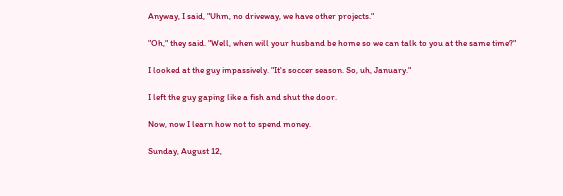Anyway, I said, "Uhm, no driveway, we have other projects."

"Oh," they said. "Well, when will your husband be home so we can talk to you at the same time?"

I looked at the guy impassively. "It's soccer season. So, uh, January."

I left the guy gaping like a fish and shut the door.

Now, now I learn how not to spend money.

Sunday, August 12,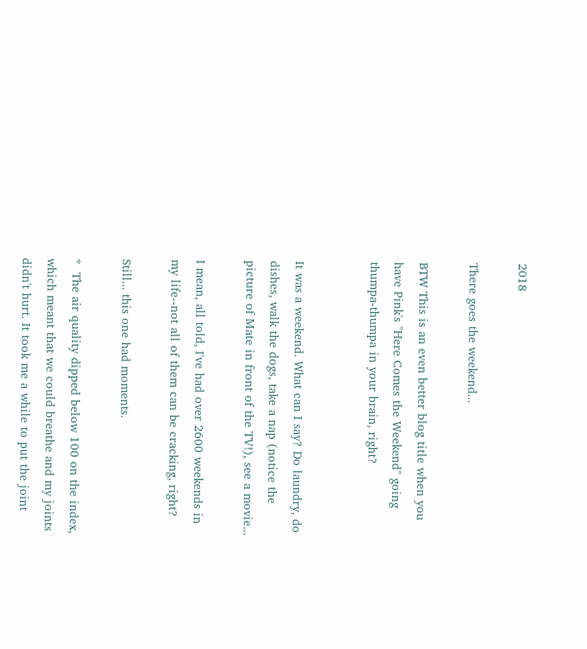2018

There goes the weekend...

BTW This is an even better blog title when you have Pink's "Here Comes the Weekend" going thumpa-thumpa in your brain, right?


It was a weekend. What can I say? Do laundry, do dishes, walk the dogs, take a nap (notice the picture of Mate in front of the TV!), see a movie...

I mean, all told, I've had over 2600 weekends in my life--not all of them can be cracking, right?

Still... this one had moments.

*  The air quality dipped below 100 on the index, which meant that we could breathe and my joints didn't hurt. It took me a while to put the joint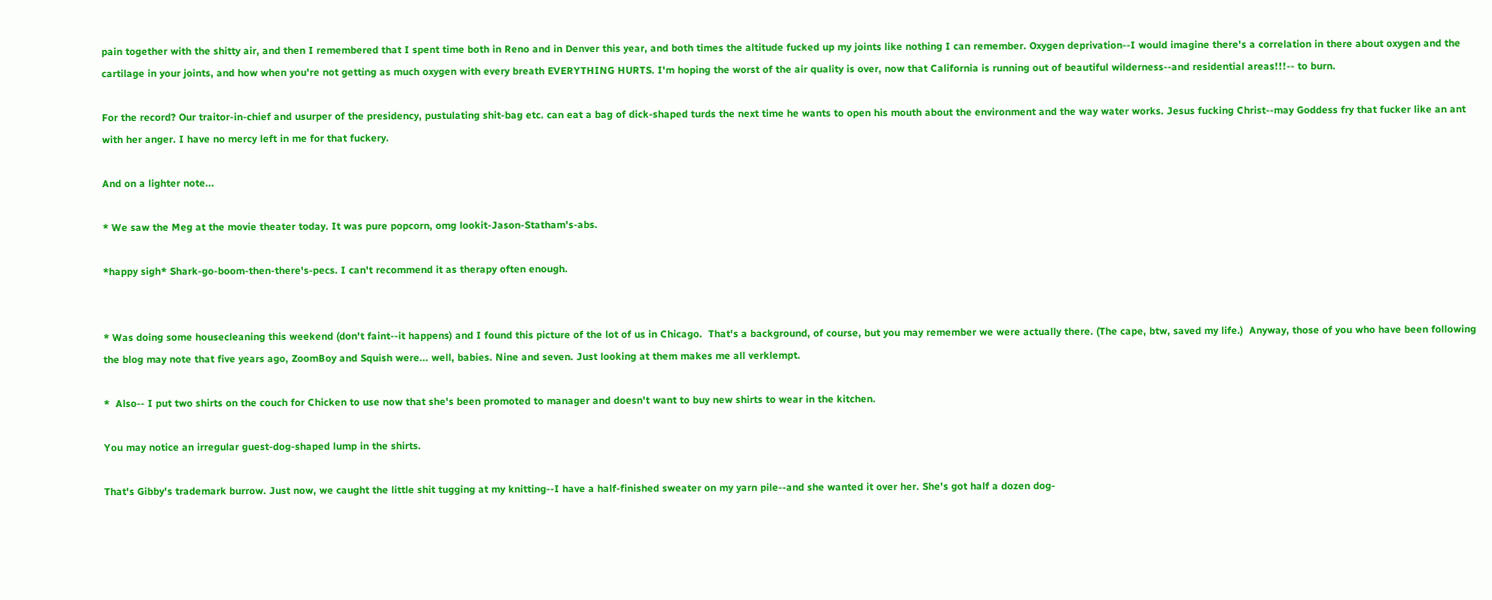pain together with the shitty air, and then I remembered that I spent time both in Reno and in Denver this year, and both times the altitude fucked up my joints like nothing I can remember. Oxygen deprivation--I would imagine there's a correlation in there about oxygen and the cartilage in your joints, and how when you're not getting as much oxygen with every breath EVERYTHING HURTS. I'm hoping the worst of the air quality is over, now that California is running out of beautiful wilderness--and residential areas!!!-- to burn.

For the record? Our traitor-in-chief and usurper of the presidency, pustulating shit-bag etc. can eat a bag of dick-shaped turds the next time he wants to open his mouth about the environment and the way water works. Jesus fucking Christ--may Goddess fry that fucker like an ant with her anger. I have no mercy left in me for that fuckery.

And on a lighter note...

* We saw the Meg at the movie theater today. It was pure popcorn, omg lookit-Jason-Statham's-abs.

*happy sigh* Shark-go-boom-then-there's-pecs. I can't recommend it as therapy often enough.


* Was doing some housecleaning this weekend (don't faint--it happens) and I found this picture of the lot of us in Chicago.  That's a background, of course, but you may remember we were actually there. (The cape, btw, saved my life.)  Anyway, those of you who have been following the blog may note that five years ago, ZoomBoy and Squish were... well, babies. Nine and seven. Just looking at them makes me all verklempt.

*  Also-- I put two shirts on the couch for Chicken to use now that she's been promoted to manager and doesn't want to buy new shirts to wear in the kitchen.

You may notice an irregular guest-dog-shaped lump in the shirts.

That's Gibby's trademark burrow. Just now, we caught the little shit tugging at my knitting--I have a half-finished sweater on my yarn pile--and she wanted it over her. She's got half a dozen dog-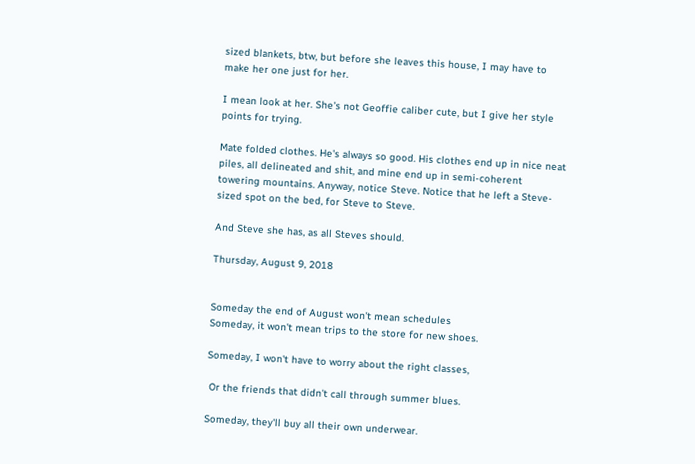sized blankets, btw, but before she leaves this house, I may have to make her one just for her.

I mean look at her. She's not Geoffie caliber cute, but I give her style points for trying.

Mate folded clothes. He's always so good. His clothes end up in nice neat piles, all delineated and shit, and mine end up in semi-coherent towering mountains. Anyway, notice Steve. Notice that he left a Steve-sized spot on the bed, for Steve to Steve.

And Steve she has, as all Steves should.

Thursday, August 9, 2018


Someday the end of August won't mean schedules
Someday, it won't mean trips to the store for new shoes.

Someday, I won't have to worry about the right classes,

 Or the friends that didn't call through summer blues.

Someday, they'll buy all their own underwear.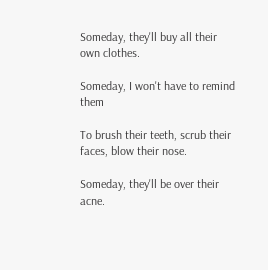Someday, they'll buy all their own clothes.

Someday, I won't have to remind them

To brush their teeth, scrub their faces, blow their nose.

Someday, they'll be over their acne.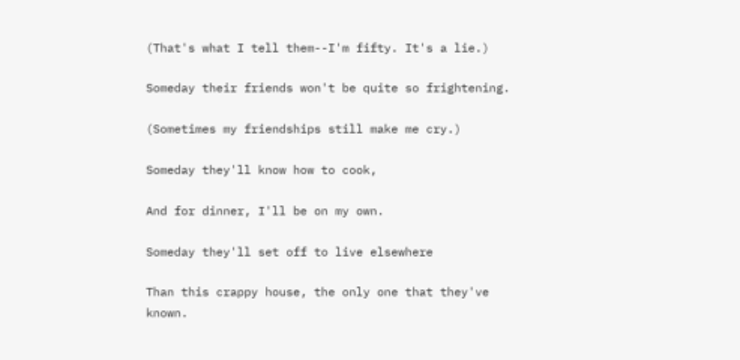(That's what I tell them--I'm fifty. It's a lie.)

Someday their friends won't be quite so frightening.

(Sometimes my friendships still make me cry.)

Someday they'll know how to cook,

And for dinner, I'll be on my own.

Someday they'll set off to live elsewhere

Than this crappy house, the only one that they've known.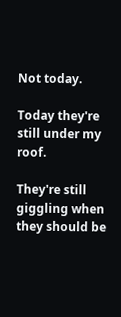Not today.

Today they're still under my roof.

They're still giggling when they should be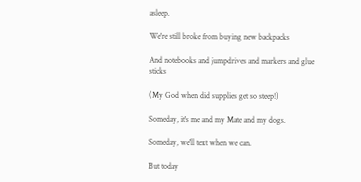asleep.

We're still broke from buying new backpacks

And notebooks and jumpdrives and markers and glue sticks

(My God when did supplies get so steep!)

Someday, it's me and my Mate and my dogs.

Someday, we'll text when we can.

But today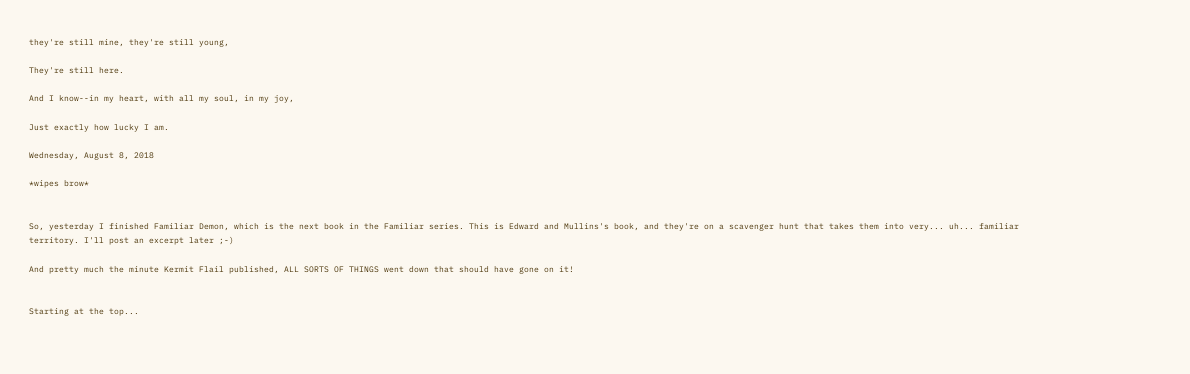they're still mine, they're still young,

They're still here.

And I know--in my heart, with all my soul, in my joy,

Just exactly how lucky I am.

Wednesday, August 8, 2018

*wipes brow*


So, yesterday I finished Familiar Demon, which is the next book in the Familiar series. This is Edward and Mullins's book, and they're on a scavenger hunt that takes them into very... uh... familiar territory. I'll post an excerpt later ;-)

And pretty much the minute Kermit Flail published, ALL SORTS OF THINGS went down that should have gone on it!


Starting at the top...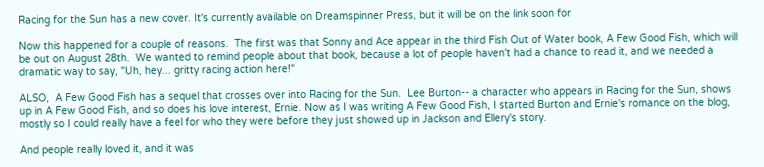Racing for the Sun has a new cover. It's currently available on Dreamspinner Press, but it will be on the link soon for

Now this happened for a couple of reasons.  The first was that Sonny and Ace appear in the third Fish Out of Water book, A Few Good Fish, which will be out on August 28th.  We wanted to remind people about that book, because a lot of people haven't had a chance to read it, and we needed a dramatic way to say, "Uh, hey... gritty racing action here!"

ALSO,  A Few Good Fish has a sequel that crosses over into Racing for the Sun.  Lee Burton-- a character who appears in Racing for the Sun, shows up in A Few Good Fish, and so does his love interest, Ernie. Now as I was writing A Few Good Fish, I started Burton and Ernie's romance on the blog, mostly so I could really have a feel for who they were before they just showed up in Jackson and Ellery's story.

And people really loved it, and it was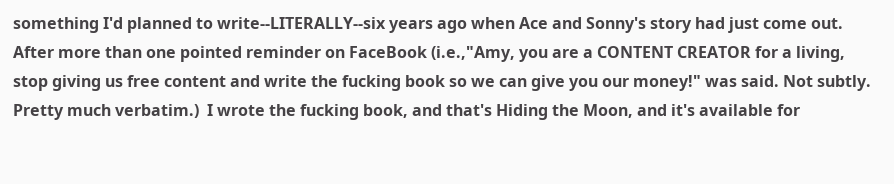something I'd planned to write--LITERALLY--six years ago when Ace and Sonny's story had just come out. After more than one pointed reminder on FaceBook (i.e.,"Amy, you are a CONTENT CREATOR for a living, stop giving us free content and write the fucking book so we can give you our money!" was said. Not subtly. Pretty much verbatim.)  I wrote the fucking book, and that's Hiding the Moon, and it's available for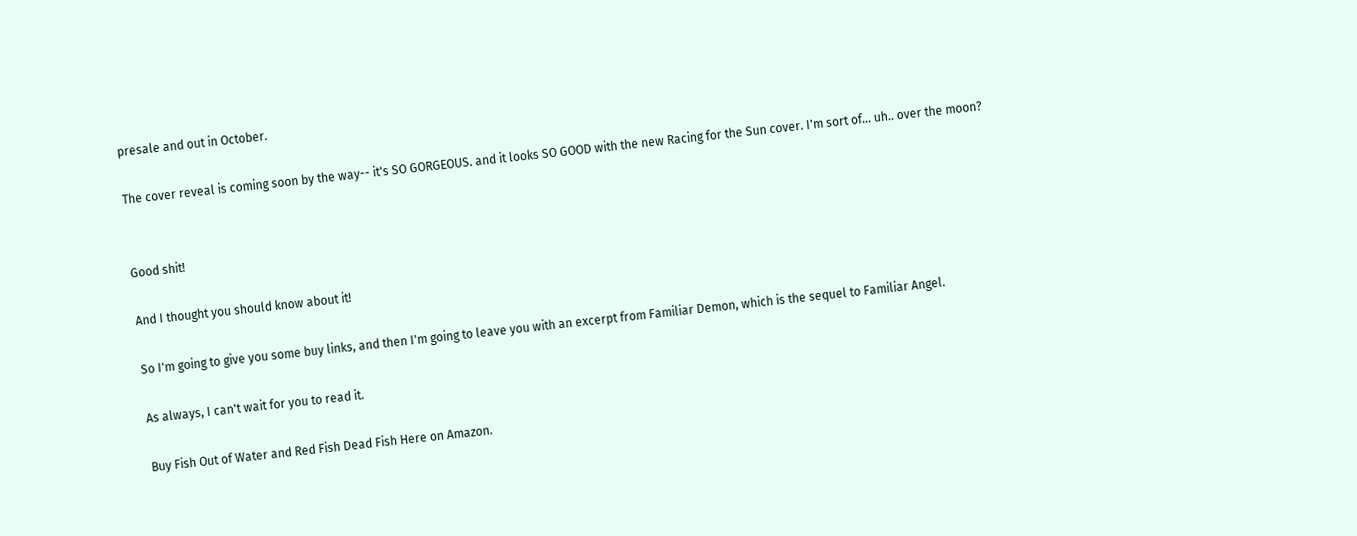presale and out in October.

The cover reveal is coming soon by the way-- it's SO GORGEOUS. and it looks SO GOOD with the new Racing for the Sun cover. I'm sort of... uh.. over the moon?


Good shit!

And I thought you should know about it!

So I'm going to give you some buy links, and then I'm going to leave you with an excerpt from Familiar Demon, which is the sequel to Familiar Angel.

As always, I can't wait for you to read it.

Buy Fish Out of Water and Red Fish Dead Fish Here on Amazon.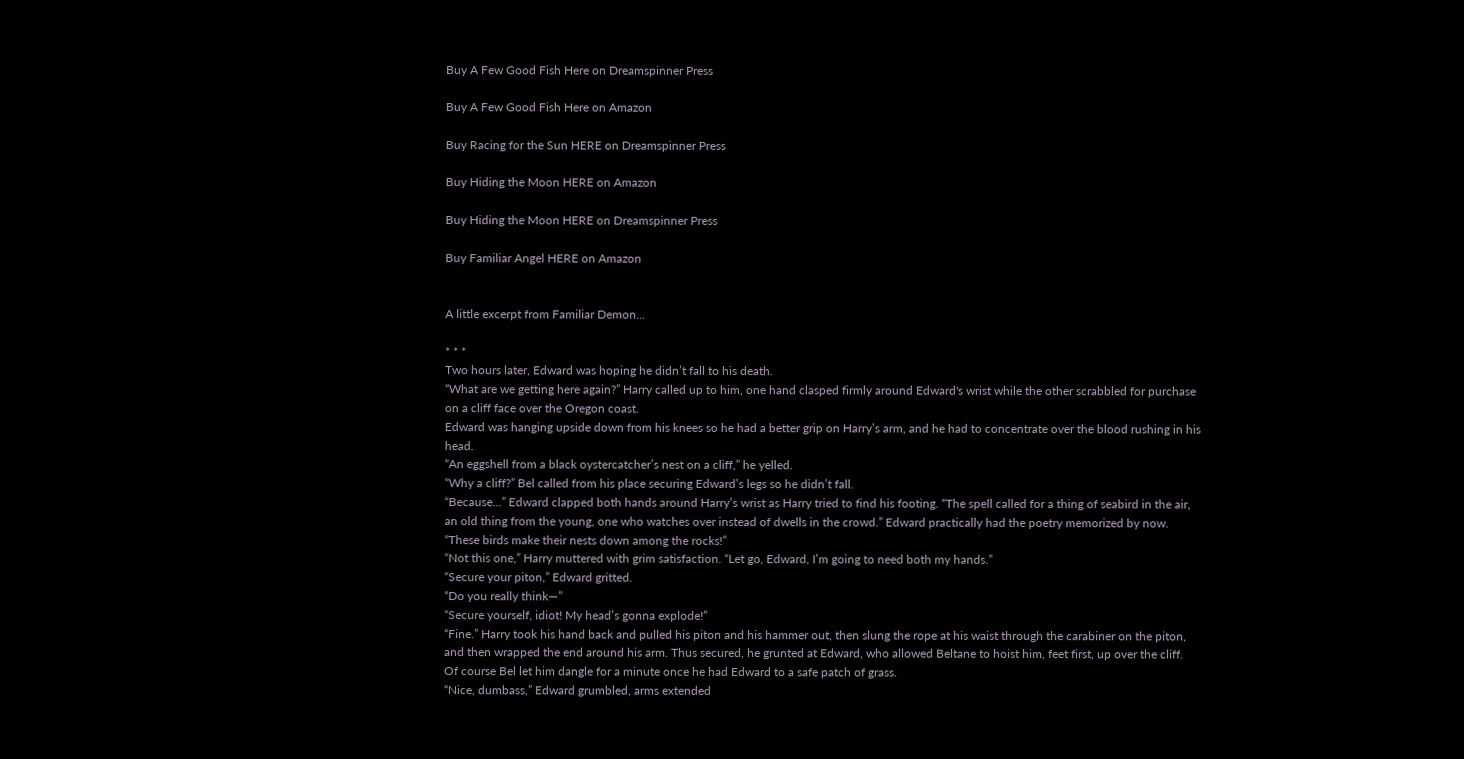Buy A Few Good Fish Here on Dreamspinner Press

Buy A Few Good Fish Here on Amazon

Buy Racing for the Sun HERE on Dreamspinner Press

Buy Hiding the Moon HERE on Amazon

Buy Hiding the Moon HERE on Dreamspinner Press

Buy Familiar Angel HERE on Amazon


A little excerpt from Familiar Demon...

* * *
Two hours later, Edward was hoping he didn’t fall to his death.
“What are we getting here again?” Harry called up to him, one hand clasped firmly around Edward's wrist while the other scrabbled for purchase on a cliff face over the Oregon coast.
Edward was hanging upside down from his knees so he had a better grip on Harry’s arm, and he had to concentrate over the blood rushing in his head.
“An eggshell from a black oystercatcher’s nest on a cliff,” he yelled.
“Why a cliff?” Bel called from his place securing Edward’s legs so he didn’t fall.
“Because…” Edward clapped both hands around Harry’s wrist as Harry tried to find his footing. “The spell called for a thing of seabird in the air, an old thing from the young, one who watches over instead of dwells in the crowd.” Edward practically had the poetry memorized by now. “These birds make their nests down among the rocks!”
“Not this one,” Harry muttered with grim satisfaction. “Let go, Edward, I’m going to need both my hands.”
“Secure your piton,” Edward gritted.
“Do you really think—”
“Secure yourself, idiot! My head’s gonna explode!”
“Fine.” Harry took his hand back and pulled his piton and his hammer out, then slung the rope at his waist through the carabiner on the piton, and then wrapped the end around his arm. Thus secured, he grunted at Edward, who allowed Beltane to hoist him, feet first, up over the cliff.
Of course Bel let him dangle for a minute once he had Edward to a safe patch of grass.
“Nice, dumbass,” Edward grumbled, arms extended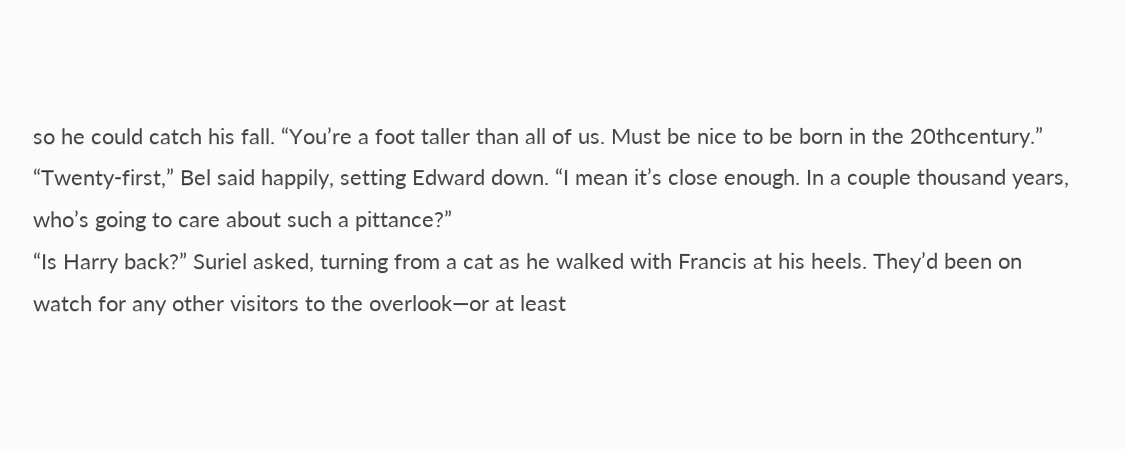so he could catch his fall. “You’re a foot taller than all of us. Must be nice to be born in the 20thcentury.”
“Twenty-first,” Bel said happily, setting Edward down. “I mean it’s close enough. In a couple thousand years, who’s going to care about such a pittance?”
“Is Harry back?” Suriel asked, turning from a cat as he walked with Francis at his heels. They’d been on watch for any other visitors to the overlook—or at least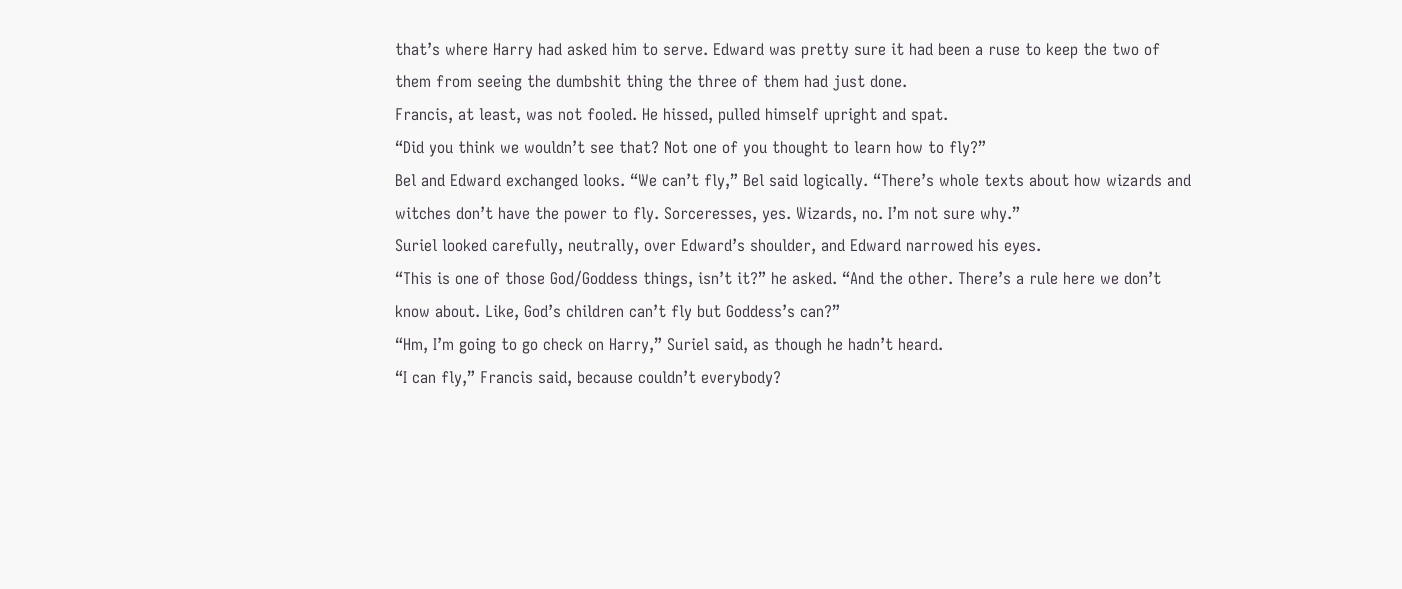that’s where Harry had asked him to serve. Edward was pretty sure it had been a ruse to keep the two of them from seeing the dumbshit thing the three of them had just done.
Francis, at least, was not fooled. He hissed, pulled himself upright and spat.
“Did you think we wouldn’t see that? Not one of you thought to learn how to fly?”
Bel and Edward exchanged looks. “We can’t fly,” Bel said logically. “There’s whole texts about how wizards and witches don’t have the power to fly. Sorceresses, yes. Wizards, no. I’m not sure why.”
Suriel looked carefully, neutrally, over Edward’s shoulder, and Edward narrowed his eyes.
“This is one of those God/Goddess things, isn’t it?” he asked. “And the other. There’s a rule here we don’t know about. Like, God’s children can’t fly but Goddess’s can?”
“Hm, I’m going to go check on Harry,” Suriel said, as though he hadn’t heard.
“I can fly,” Francis said, because couldn’t everybody?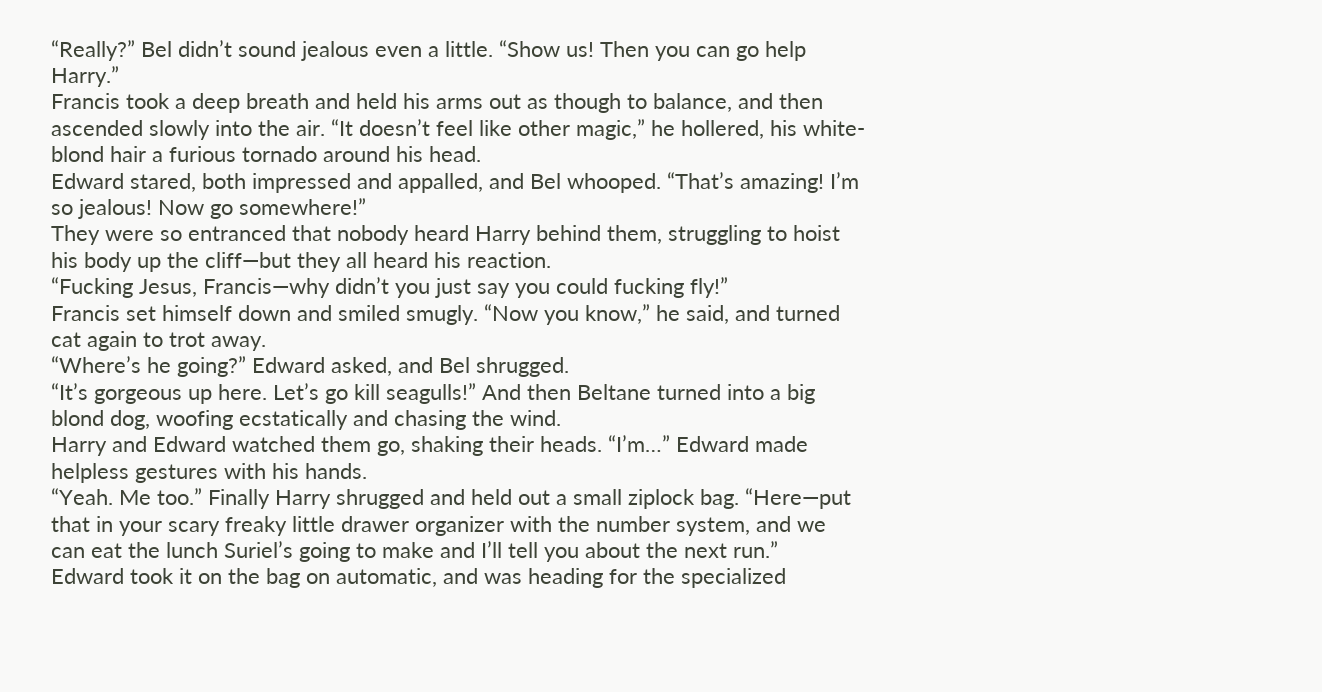“Really?” Bel didn’t sound jealous even a little. “Show us! Then you can go help Harry.”
Francis took a deep breath and held his arms out as though to balance, and then ascended slowly into the air. “It doesn’t feel like other magic,” he hollered, his white-blond hair a furious tornado around his head.
Edward stared, both impressed and appalled, and Bel whooped. “That’s amazing! I’m so jealous! Now go somewhere!”
They were so entranced that nobody heard Harry behind them, struggling to hoist his body up the cliff—but they all heard his reaction.
“Fucking Jesus, Francis—why didn’t you just say you could fucking fly!”
Francis set himself down and smiled smugly. “Now you know,” he said, and turned cat again to trot away.
“Where’s he going?” Edward asked, and Bel shrugged.
“It’s gorgeous up here. Let’s go kill seagulls!” And then Beltane turned into a big blond dog, woofing ecstatically and chasing the wind.
Harry and Edward watched them go, shaking their heads. “I’m…” Edward made helpless gestures with his hands.
“Yeah. Me too.” Finally Harry shrugged and held out a small ziplock bag. “Here—put that in your scary freaky little drawer organizer with the number system, and we can eat the lunch Suriel’s going to make and I’ll tell you about the next run.”
Edward took it on the bag on automatic, and was heading for the specialized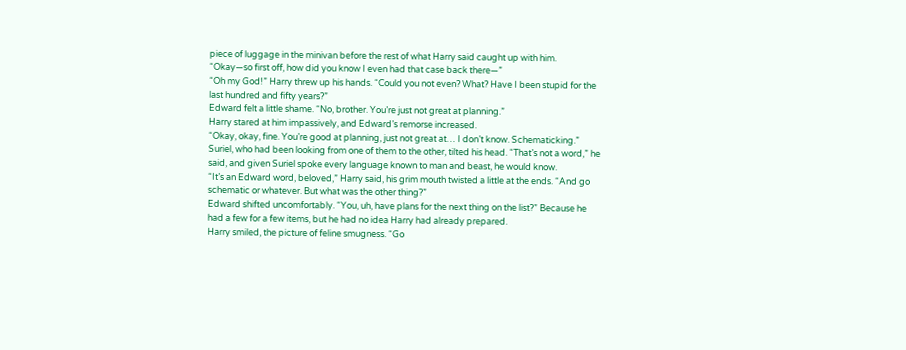piece of luggage in the minivan before the rest of what Harry said caught up with him.
“Okay—so first off, how did you know I even had that case back there—”
“Oh my God!” Harry threw up his hands. “Could you not even? What? Have I been stupid for the last hundred and fifty years?”
Edward felt a little shame. “No, brother. You’re just not great at planning.”
Harry stared at him impassively, and Edward’s remorse increased.
“Okay, okay, fine. You’re good at planning, just not great at… I don’t know. Schematicking.”
Suriel, who had been looking from one of them to the other, tilted his head. “That’s not a word,” he said, and given Suriel spoke every language known to man and beast, he would know.
“It’s an Edward word, beloved,” Harry said, his grim mouth twisted a little at the ends. “And go schematic or whatever. But what was the other thing?”
Edward shifted uncomfortably. “You, uh, have plans for the next thing on the list?” Because he had a few for a few items, but he had no idea Harry had already prepared.
Harry smiled, the picture of feline smugness. “Go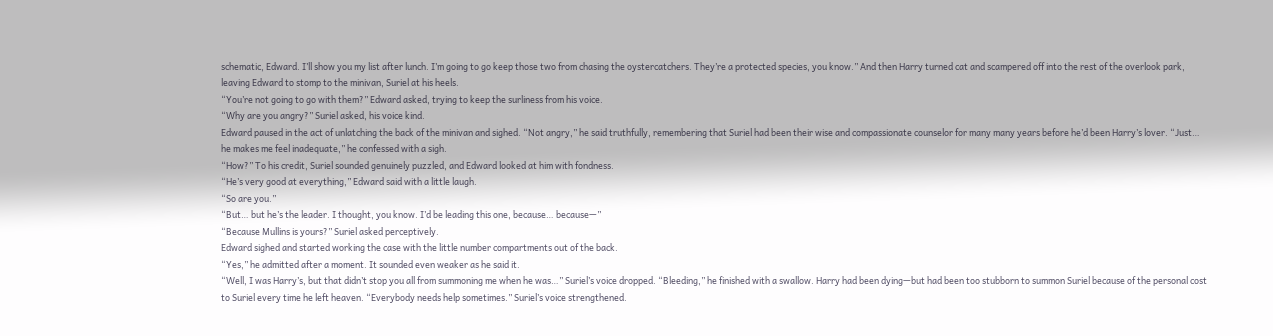schematic, Edward. I’ll show you my list after lunch. I’m going to go keep those two from chasing the oystercatchers. They’re a protected species, you know.” And then Harry turned cat and scampered off into the rest of the overlook park, leaving Edward to stomp to the minivan, Suriel at his heels.
“You’re not going to go with them?” Edward asked, trying to keep the surliness from his voice.
“Why are you angry?” Suriel asked, his voice kind.
Edward paused in the act of unlatching the back of the minivan and sighed. “Not angry,” he said truthfully, remembering that Suriel had been their wise and compassionate counselor for many many years before he’d been Harry’s lover. “Just… he makes me feel inadequate,” he confessed with a sigh.
“How?” To his credit, Suriel sounded genuinely puzzled, and Edward looked at him with fondness.
“He’s very good at everything,” Edward said with a little laugh.
“So are you.”
“But… but he’s the leader. I thought, you know. I’d be leading this one, because… because—”
“Because Mullins is yours?” Suriel asked perceptively.
Edward sighed and started working the case with the little number compartments out of the back.
“Yes,” he admitted after a moment. It sounded even weaker as he said it.
“Well, I was Harry’s, but that didn’t stop you all from summoning me when he was…” Suriel’s voice dropped. “Bleeding,” he finished with a swallow. Harry had been dying—but had been too stubborn to summon Suriel because of the personal cost to Suriel every time he left heaven. “Everybody needs help sometimes.” Suriel’s voice strengthened.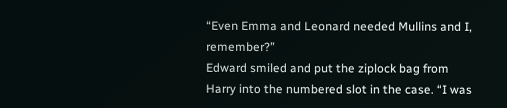“Even Emma and Leonard needed Mullins and I, remember?”
Edward smiled and put the ziplock bag from Harry into the numbered slot in the case. “I was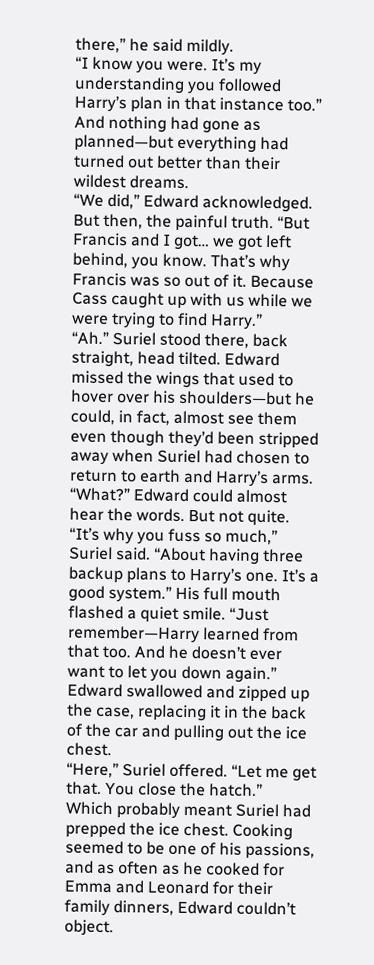there,” he said mildly.
“I know you were. It’s my understanding you followed Harry’s plan in that instance too.”
And nothing had gone as planned—but everything had turned out better than their wildest dreams.
“We did,” Edward acknowledged. But then, the painful truth. “But Francis and I got… we got left behind, you know. That’s why Francis was so out of it. Because Cass caught up with us while we were trying to find Harry.”
“Ah.” Suriel stood there, back straight, head tilted. Edward missed the wings that used to hover over his shoulders—but he could, in fact, almost see them even though they’d been stripped away when Suriel had chosen to return to earth and Harry’s arms.
“What?” Edward could almost hear the words. But not quite.
“It’s why you fuss so much,” Suriel said. “About having three backup plans to Harry’s one. It’s a good system.” His full mouth flashed a quiet smile. “Just remember—Harry learned from that too. And he doesn’t ever want to let you down again.”
Edward swallowed and zipped up the case, replacing it in the back of the car and pulling out the ice chest.
“Here,” Suriel offered. “Let me get that. You close the hatch.”
Which probably meant Suriel had prepped the ice chest. Cooking seemed to be one of his passions, and as often as he cooked for Emma and Leonard for their family dinners, Edward couldn’t object.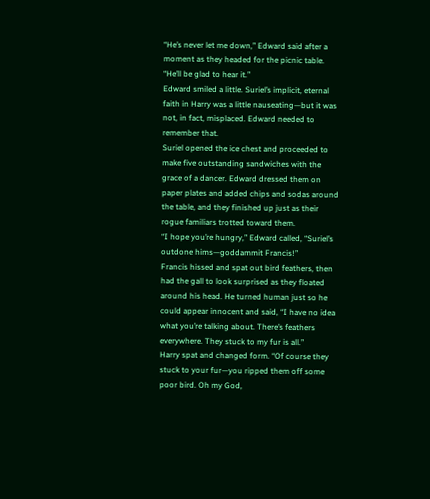“He’s never let me down,” Edward said after a moment as they headed for the picnic table.
“He’ll be glad to hear it.”
Edward smiled a little. Suriel’s implicit, eternal faith in Harry was a little nauseating—but it was not, in fact, misplaced. Edward needed to remember that.
Suriel opened the ice chest and proceeded to make five outstanding sandwiches with the grace of a dancer. Edward dressed them on paper plates and added chips and sodas around the table, and they finished up just as their rogue familiars trotted toward them.
“I hope you’re hungry,” Edward called, “Suriel’s outdone hims—goddammit Francis!”
Francis hissed and spat out bird feathers, then had the gall to look surprised as they floated around his head. He turned human just so he could appear innocent and said, “I have no idea what you’re talking about. There’s feathers everywhere. They stuck to my fur is all.”
Harry spat and changed form. “Of course they stuck to your fur—you ripped them off some poor bird. Oh my God,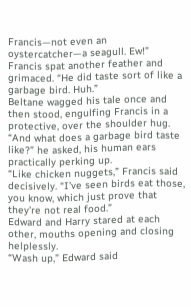Francis—not even an oystercatcher—a seagull. Ew!”
Francis spat another feather and grimaced. “He did taste sort of like a garbage bird. Huh.”
Beltane wagged his tale once and then stood, engulfing Francis in a protective, over the shoulder hug. “And what does a garbage bird taste like?” he asked, his human ears practically perking up.
“Like chicken nuggets,” Francis said decisively. “I’ve seen birds eat those, you know, which just prove that they’re not real food.”
Edward and Harry stared at each other, mouths opening and closing helplessly.
“Wash up,” Edward said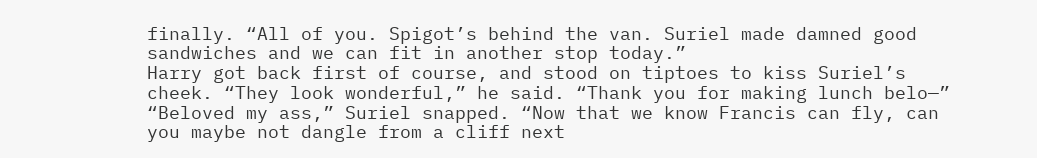finally. “All of you. Spigot’s behind the van. Suriel made damned good sandwiches and we can fit in another stop today.”
Harry got back first of course, and stood on tiptoes to kiss Suriel’s cheek. “They look wonderful,” he said. “Thank you for making lunch belo—”
“Beloved my ass,” Suriel snapped. “Now that we know Francis can fly, can you maybe not dangle from a cliff next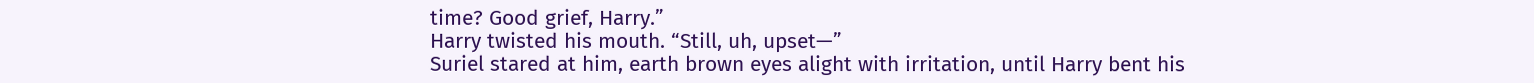time? Good grief, Harry.”
Harry twisted his mouth. “Still, uh, upset—”
Suriel stared at him, earth brown eyes alight with irritation, until Harry bent his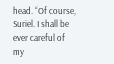head. “Of course, Suriel. I shall be ever careful of my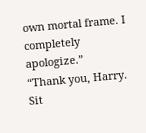own mortal frame. I completely apologize.”
“Thank you, Harry. Sit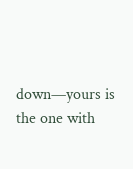down—yours is the one with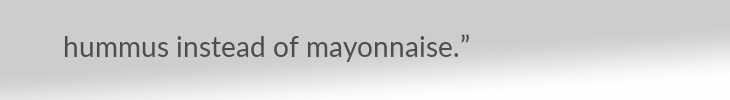hummus instead of mayonnaise.”